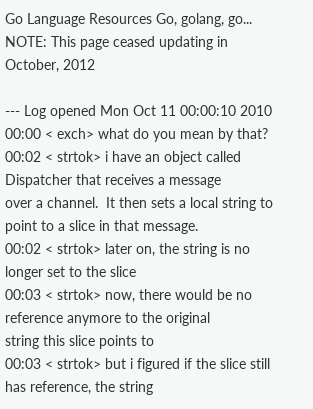Go Language Resources Go, golang, go... NOTE: This page ceased updating in October, 2012

--- Log opened Mon Oct 11 00:00:10 2010
00:00 < exch> what do you mean by that?
00:02 < strtok> i have an object called Dispatcher that receives a message
over a channel.  It then sets a local string to point to a slice in that message.
00:02 < strtok> later on, the string is no longer set to the slice
00:03 < strtok> now, there would be no reference anymore to the original
string this slice points to
00:03 < strtok> but i figured if the slice still has reference, the string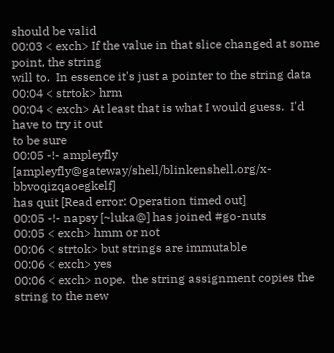should be valid
00:03 < exch> If the value in that slice changed at some point, the string
will to.  In essence it's just a pointer to the string data
00:04 < strtok> hrm
00:04 < exch> At least that is what I would guess.  I'd have to try it out
to be sure
00:05 -!- ampleyfly [ampleyfly@gateway/shell/blinkenshell.org/x-bbvoqizqaoegkelf]
has quit [Read error: Operation timed out]
00:05 -!- napsy [~luka@] has joined #go-nuts
00:05 < exch> hmm or not
00:06 < strtok> but strings are immutable
00:06 < exch> yes
00:06 < exch> nope.  the string assignment copies the string to the new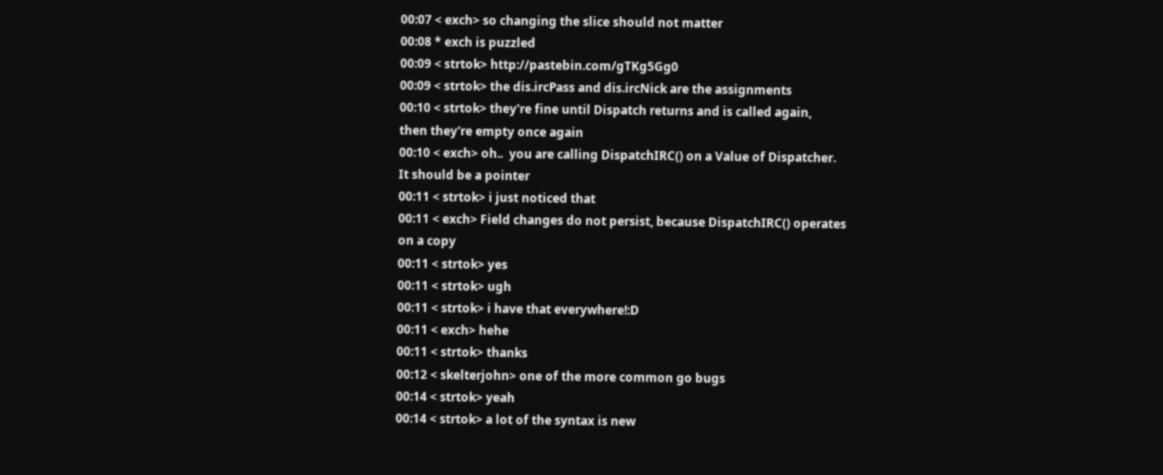00:07 < exch> so changing the slice should not matter
00:08 * exch is puzzled
00:09 < strtok> http://pastebin.com/gTKg5Gg0
00:09 < strtok> the dis.ircPass and dis.ircNick are the assignments
00:10 < strtok> they're fine until Dispatch returns and is called again,
then they're empty once again
00:10 < exch> oh..  you are calling DispatchIRC() on a Value of Dispatcher.
It should be a pointer
00:11 < strtok> i just noticed that
00:11 < exch> Field changes do not persist, because DispatchIRC() operates
on a copy
00:11 < strtok> yes
00:11 < strtok> ugh
00:11 < strtok> i have that everywhere!:D
00:11 < exch> hehe
00:11 < strtok> thanks
00:12 < skelterjohn> one of the more common go bugs
00:14 < strtok> yeah
00:14 < strtok> a lot of the syntax is new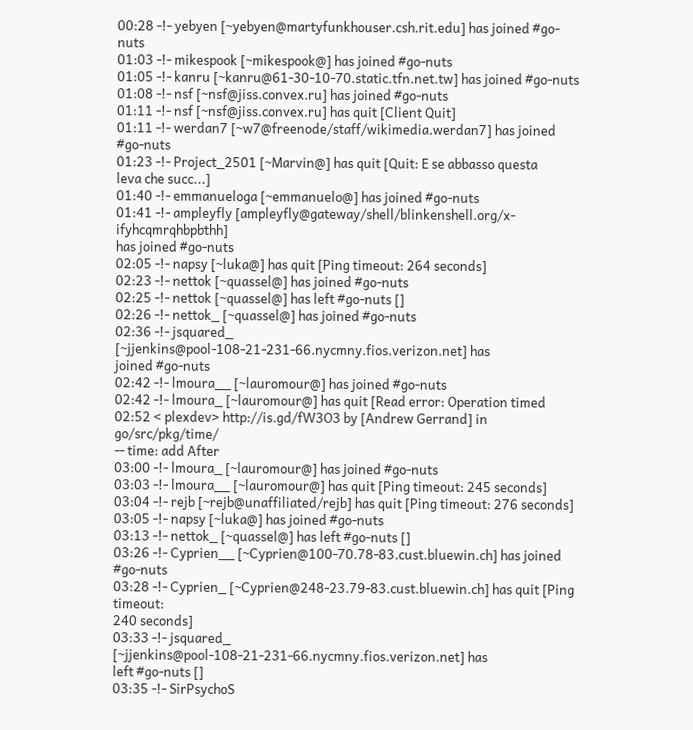00:28 -!- yebyen [~yebyen@martyfunkhouser.csh.rit.edu] has joined #go-nuts
01:03 -!- mikespook [~mikespook@] has joined #go-nuts
01:05 -!- kanru [~kanru@61-30-10-70.static.tfn.net.tw] has joined #go-nuts
01:08 -!- nsf [~nsf@jiss.convex.ru] has joined #go-nuts
01:11 -!- nsf [~nsf@jiss.convex.ru] has quit [Client Quit]
01:11 -!- werdan7 [~w7@freenode/staff/wikimedia.werdan7] has joined #go-nuts
01:23 -!- Project_2501 [~Marvin@] has quit [Quit: E se abbasso questa
leva che succ...]
01:40 -!- emmanueloga [~emmanuelo@] has joined #go-nuts
01:41 -!- ampleyfly [ampleyfly@gateway/shell/blinkenshell.org/x-ifyhcqmrqhbpbthh]
has joined #go-nuts
02:05 -!- napsy [~luka@] has quit [Ping timeout: 264 seconds]
02:23 -!- nettok [~quassel@] has joined #go-nuts
02:25 -!- nettok [~quassel@] has left #go-nuts []
02:26 -!- nettok_ [~quassel@] has joined #go-nuts
02:36 -!- jsquared_ [~jjenkins@pool-108-21-231-66.nycmny.fios.verizon.net] has
joined #go-nuts
02:42 -!- lmoura__ [~lauromour@] has joined #go-nuts
02:42 -!- lmoura_ [~lauromour@] has quit [Read error: Operation timed
02:52 < plexdev> http://is.gd/fW3O3 by [Andrew Gerrand] in go/src/pkg/time/
-- time: add After
03:00 -!- lmoura_ [~lauromour@] has joined #go-nuts
03:03 -!- lmoura__ [~lauromour@] has quit [Ping timeout: 245 seconds]
03:04 -!- rejb [~rejb@unaffiliated/rejb] has quit [Ping timeout: 276 seconds]
03:05 -!- napsy [~luka@] has joined #go-nuts
03:13 -!- nettok_ [~quassel@] has left #go-nuts []
03:26 -!- Cyprien__ [~Cyprien@100-70.78-83.cust.bluewin.ch] has joined #go-nuts
03:28 -!- Cyprien_ [~Cyprien@248-23.79-83.cust.bluewin.ch] has quit [Ping timeout:
240 seconds]
03:33 -!- jsquared_ [~jjenkins@pool-108-21-231-66.nycmny.fios.verizon.net] has
left #go-nuts []
03:35 -!- SirPsychoS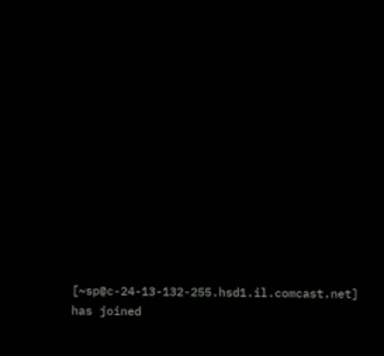[~sp@c-24-13-132-255.hsd1.il.comcast.net] has joined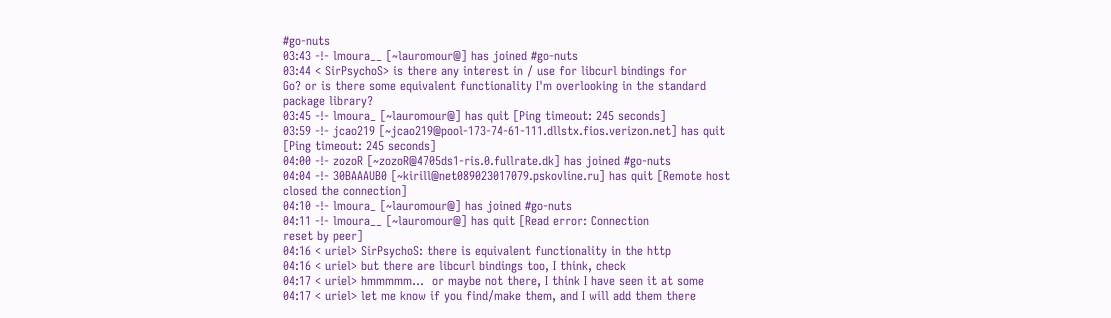#go-nuts
03:43 -!- lmoura__ [~lauromour@] has joined #go-nuts
03:44 < SirPsychoS> is there any interest in / use for libcurl bindings for
Go? or is there some equivalent functionality I'm overlooking in the standard
package library?
03:45 -!- lmoura_ [~lauromour@] has quit [Ping timeout: 245 seconds]
03:59 -!- jcao219 [~jcao219@pool-173-74-61-111.dllstx.fios.verizon.net] has quit
[Ping timeout: 245 seconds]
04:00 -!- zozoR [~zozoR@4705ds1-ris.0.fullrate.dk] has joined #go-nuts
04:04 -!- 30BAAAUB0 [~kirill@net089023017079.pskovline.ru] has quit [Remote host
closed the connection]
04:10 -!- lmoura_ [~lauromour@] has joined #go-nuts
04:11 -!- lmoura__ [~lauromour@] has quit [Read error: Connection
reset by peer]
04:16 < uriel> SirPsychoS: there is equivalent functionality in the http
04:16 < uriel> but there are libcurl bindings too, I think, check
04:17 < uriel> hmmmmm...  or maybe not there, I think I have seen it at some
04:17 < uriel> let me know if you find/make them, and I will add them there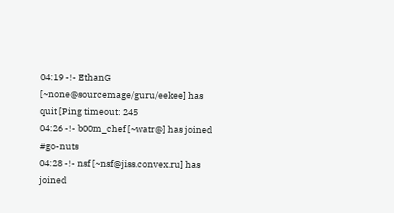04:19 -!- EthanG [~none@sourcemage/guru/eekee] has quit [Ping timeout: 245
04:26 -!- b00m_chef [~watr@] has joined #go-nuts
04:28 -!- nsf [~nsf@jiss.convex.ru] has joined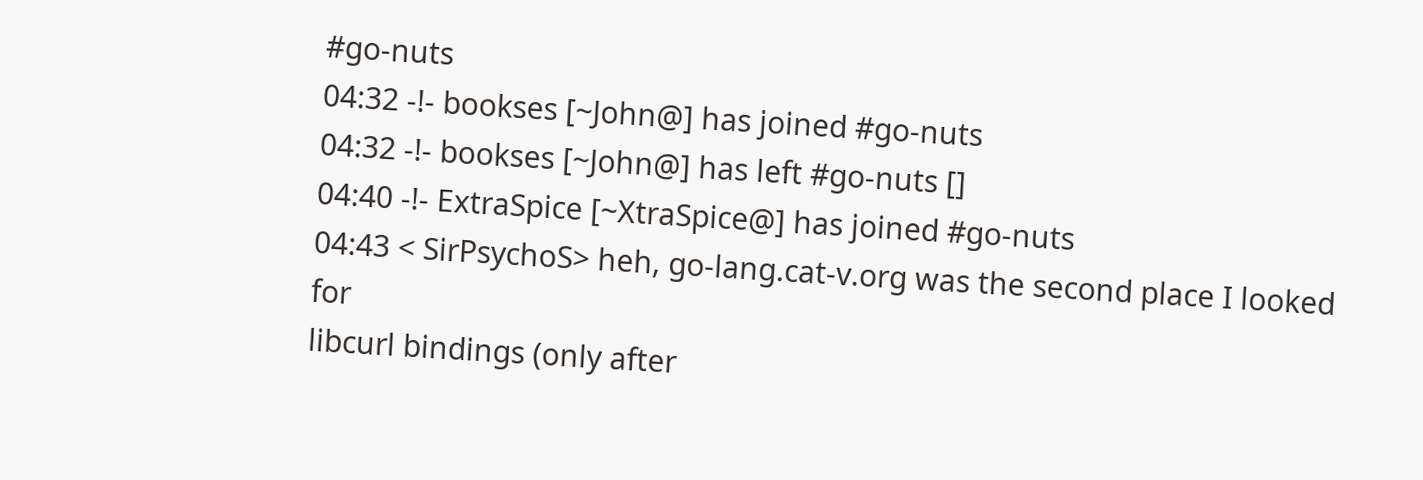#go-nuts
04:32 -!- bookses [~John@] has joined #go-nuts
04:32 -!- bookses [~John@] has left #go-nuts []
04:40 -!- ExtraSpice [~XtraSpice@] has joined #go-nuts
04:43 < SirPsychoS> heh, go-lang.cat-v.org was the second place I looked for
libcurl bindings (only after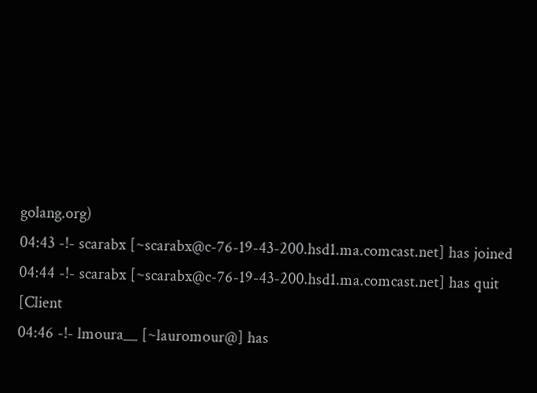golang.org)
04:43 -!- scarabx [~scarabx@c-76-19-43-200.hsd1.ma.comcast.net] has joined
04:44 -!- scarabx [~scarabx@c-76-19-43-200.hsd1.ma.comcast.net] has quit [Client
04:46 -!- lmoura__ [~lauromour@] has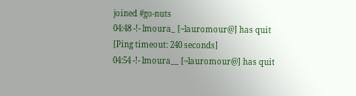joined #go-nuts
04:48 -!- lmoura_ [~lauromour@] has quit [Ping timeout: 240 seconds]
04:54 -!- lmoura__ [~lauromour@] has quit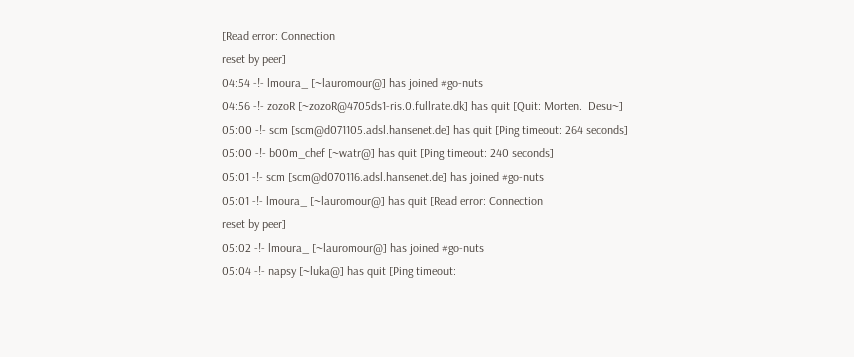[Read error: Connection
reset by peer]
04:54 -!- lmoura_ [~lauromour@] has joined #go-nuts
04:56 -!- zozoR [~zozoR@4705ds1-ris.0.fullrate.dk] has quit [Quit: Morten.  Desu~]
05:00 -!- scm [scm@d071105.adsl.hansenet.de] has quit [Ping timeout: 264 seconds]
05:00 -!- b00m_chef [~watr@] has quit [Ping timeout: 240 seconds]
05:01 -!- scm [scm@d070116.adsl.hansenet.de] has joined #go-nuts
05:01 -!- lmoura_ [~lauromour@] has quit [Read error: Connection
reset by peer]
05:02 -!- lmoura_ [~lauromour@] has joined #go-nuts
05:04 -!- napsy [~luka@] has quit [Ping timeout: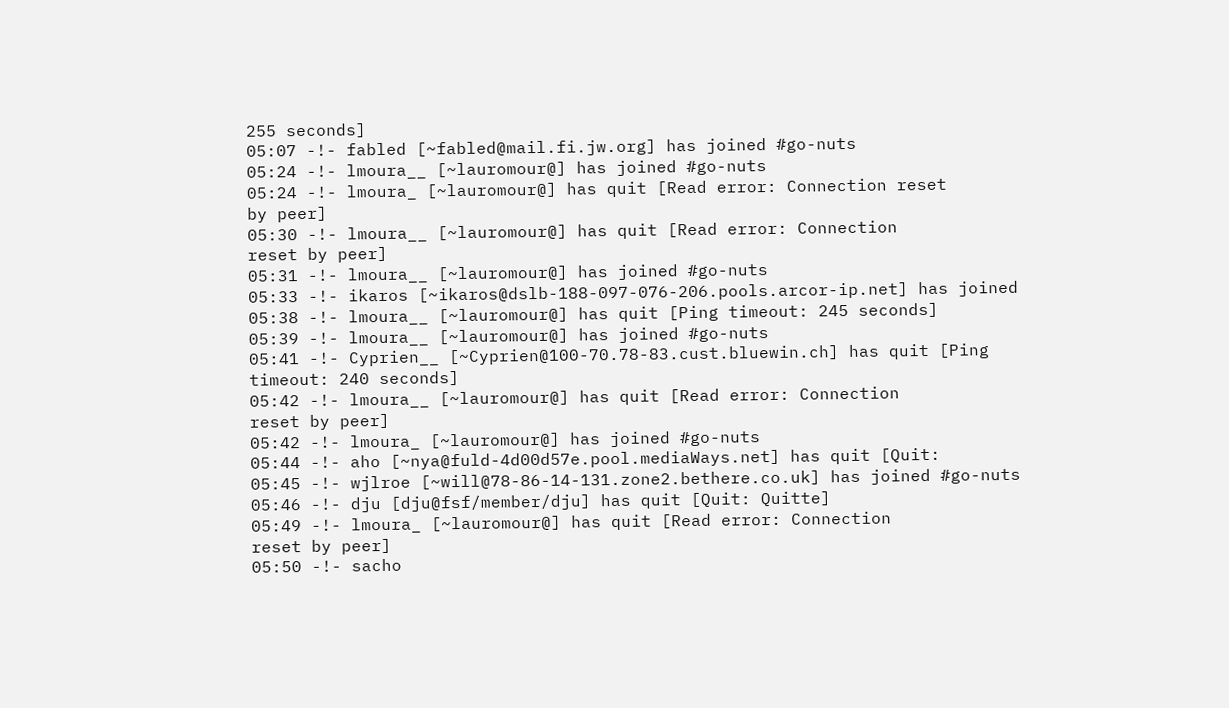255 seconds]
05:07 -!- fabled [~fabled@mail.fi.jw.org] has joined #go-nuts
05:24 -!- lmoura__ [~lauromour@] has joined #go-nuts
05:24 -!- lmoura_ [~lauromour@] has quit [Read error: Connection reset
by peer]
05:30 -!- lmoura__ [~lauromour@] has quit [Read error: Connection
reset by peer]
05:31 -!- lmoura__ [~lauromour@] has joined #go-nuts
05:33 -!- ikaros [~ikaros@dslb-188-097-076-206.pools.arcor-ip.net] has joined
05:38 -!- lmoura__ [~lauromour@] has quit [Ping timeout: 245 seconds]
05:39 -!- lmoura__ [~lauromour@] has joined #go-nuts
05:41 -!- Cyprien__ [~Cyprien@100-70.78-83.cust.bluewin.ch] has quit [Ping
timeout: 240 seconds]
05:42 -!- lmoura__ [~lauromour@] has quit [Read error: Connection
reset by peer]
05:42 -!- lmoura_ [~lauromour@] has joined #go-nuts
05:44 -!- aho [~nya@fuld-4d00d57e.pool.mediaWays.net] has quit [Quit:
05:45 -!- wjlroe [~will@78-86-14-131.zone2.bethere.co.uk] has joined #go-nuts
05:46 -!- dju [dju@fsf/member/dju] has quit [Quit: Quitte]
05:49 -!- lmoura_ [~lauromour@] has quit [Read error: Connection
reset by peer]
05:50 -!- sacho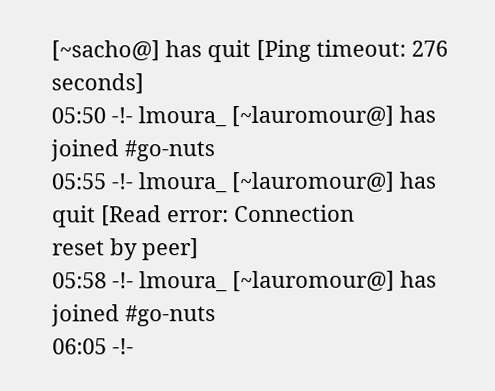[~sacho@] has quit [Ping timeout: 276 seconds]
05:50 -!- lmoura_ [~lauromour@] has joined #go-nuts
05:55 -!- lmoura_ [~lauromour@] has quit [Read error: Connection
reset by peer]
05:58 -!- lmoura_ [~lauromour@] has joined #go-nuts
06:05 -!-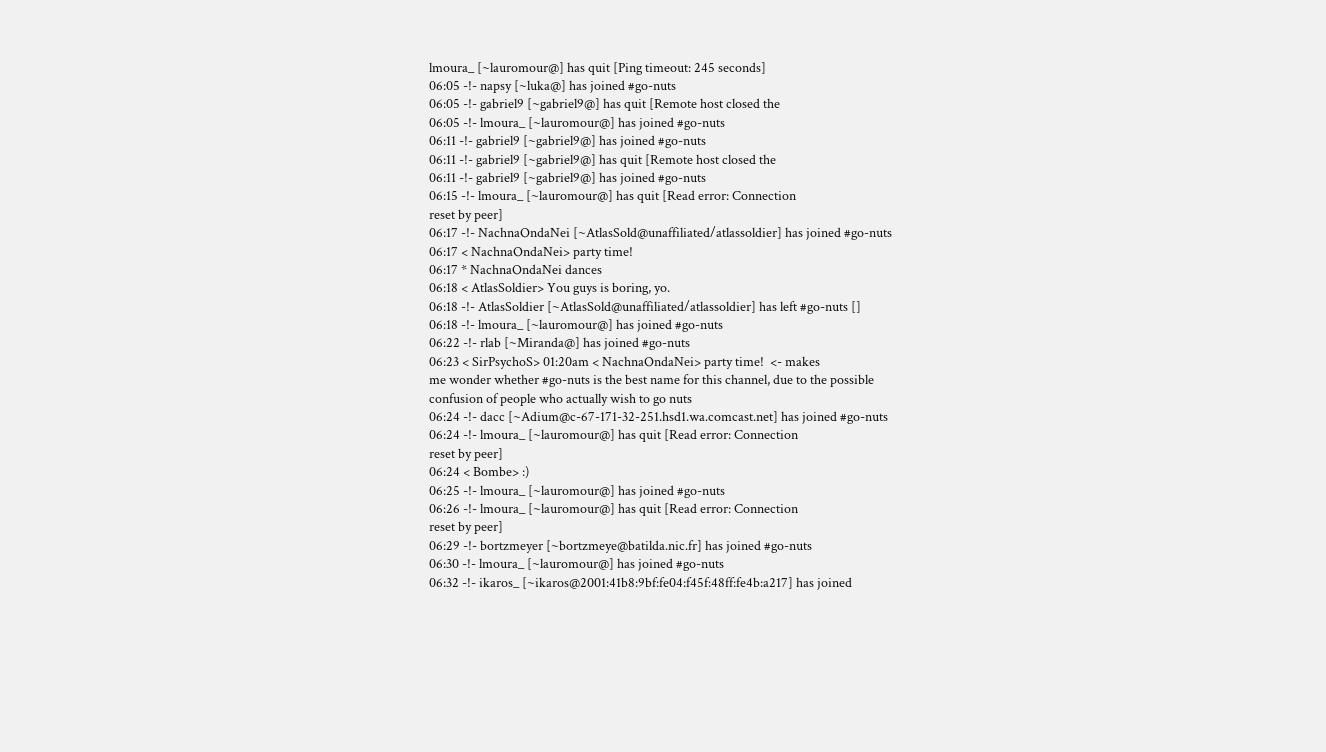lmoura_ [~lauromour@] has quit [Ping timeout: 245 seconds]
06:05 -!- napsy [~luka@] has joined #go-nuts
06:05 -!- gabriel9 [~gabriel9@] has quit [Remote host closed the
06:05 -!- lmoura_ [~lauromour@] has joined #go-nuts
06:11 -!- gabriel9 [~gabriel9@] has joined #go-nuts
06:11 -!- gabriel9 [~gabriel9@] has quit [Remote host closed the
06:11 -!- gabriel9 [~gabriel9@] has joined #go-nuts
06:15 -!- lmoura_ [~lauromour@] has quit [Read error: Connection
reset by peer]
06:17 -!- NachnaOndaNei [~AtlasSold@unaffiliated/atlassoldier] has joined #go-nuts
06:17 < NachnaOndaNei> party time!
06:17 * NachnaOndaNei dances
06:18 < AtlasSoldier> You guys is boring, yo.
06:18 -!- AtlasSoldier [~AtlasSold@unaffiliated/atlassoldier] has left #go-nuts []
06:18 -!- lmoura_ [~lauromour@] has joined #go-nuts
06:22 -!- rlab [~Miranda@] has joined #go-nuts
06:23 < SirPsychoS> 01:20am < NachnaOndaNei> party time!  <- makes
me wonder whether #go-nuts is the best name for this channel, due to the possible
confusion of people who actually wish to go nuts
06:24 -!- dacc [~Adium@c-67-171-32-251.hsd1.wa.comcast.net] has joined #go-nuts
06:24 -!- lmoura_ [~lauromour@] has quit [Read error: Connection
reset by peer]
06:24 < Bombe> :)
06:25 -!- lmoura_ [~lauromour@] has joined #go-nuts
06:26 -!- lmoura_ [~lauromour@] has quit [Read error: Connection
reset by peer]
06:29 -!- bortzmeyer [~bortzmeye@batilda.nic.fr] has joined #go-nuts
06:30 -!- lmoura_ [~lauromour@] has joined #go-nuts
06:32 -!- ikaros_ [~ikaros@2001:41b8:9bf:fe04:f45f:48ff:fe4b:a217] has joined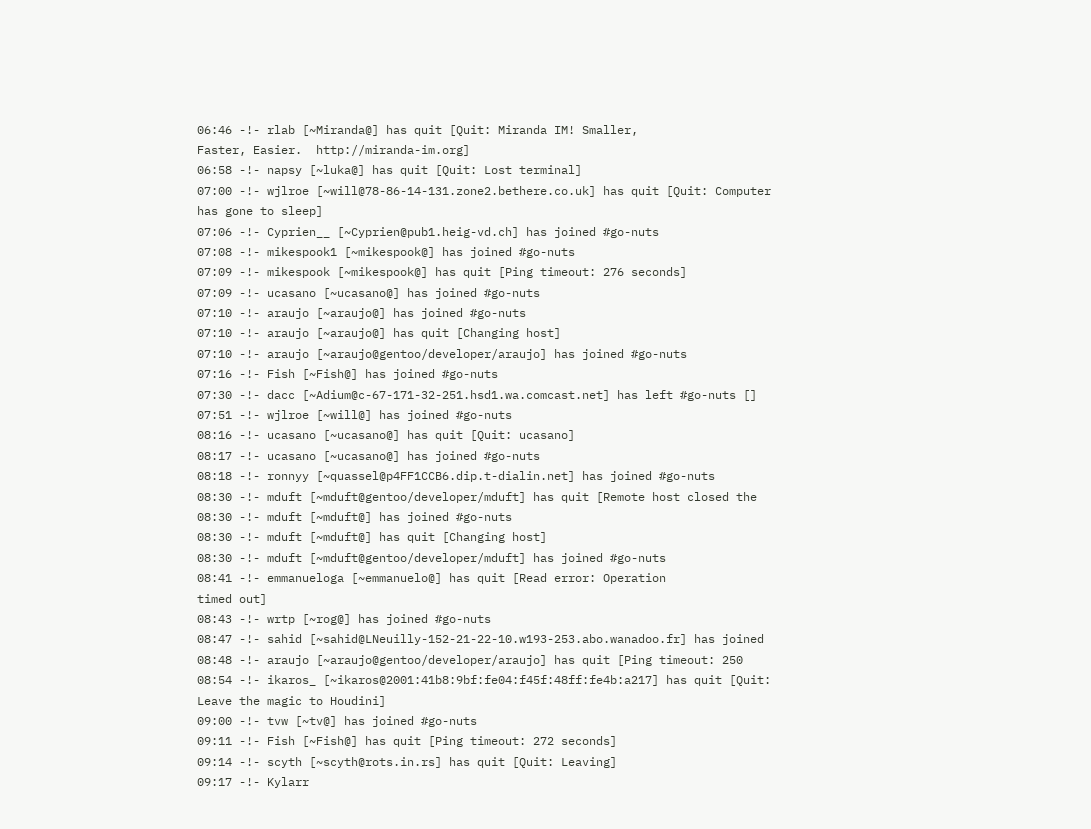06:46 -!- rlab [~Miranda@] has quit [Quit: Miranda IM! Smaller,
Faster, Easier.  http://miranda-im.org]
06:58 -!- napsy [~luka@] has quit [Quit: Lost terminal]
07:00 -!- wjlroe [~will@78-86-14-131.zone2.bethere.co.uk] has quit [Quit: Computer
has gone to sleep]
07:06 -!- Cyprien__ [~Cyprien@pub1.heig-vd.ch] has joined #go-nuts
07:08 -!- mikespook1 [~mikespook@] has joined #go-nuts
07:09 -!- mikespook [~mikespook@] has quit [Ping timeout: 276 seconds]
07:09 -!- ucasano [~ucasano@] has joined #go-nuts
07:10 -!- araujo [~araujo@] has joined #go-nuts
07:10 -!- araujo [~araujo@] has quit [Changing host]
07:10 -!- araujo [~araujo@gentoo/developer/araujo] has joined #go-nuts
07:16 -!- Fish [~Fish@] has joined #go-nuts
07:30 -!- dacc [~Adium@c-67-171-32-251.hsd1.wa.comcast.net] has left #go-nuts []
07:51 -!- wjlroe [~will@] has joined #go-nuts
08:16 -!- ucasano [~ucasano@] has quit [Quit: ucasano]
08:17 -!- ucasano [~ucasano@] has joined #go-nuts
08:18 -!- ronnyy [~quassel@p4FF1CCB6.dip.t-dialin.net] has joined #go-nuts
08:30 -!- mduft [~mduft@gentoo/developer/mduft] has quit [Remote host closed the
08:30 -!- mduft [~mduft@] has joined #go-nuts
08:30 -!- mduft [~mduft@] has quit [Changing host]
08:30 -!- mduft [~mduft@gentoo/developer/mduft] has joined #go-nuts
08:41 -!- emmanueloga [~emmanuelo@] has quit [Read error: Operation
timed out]
08:43 -!- wrtp [~rog@] has joined #go-nuts
08:47 -!- sahid [~sahid@LNeuilly-152-21-22-10.w193-253.abo.wanadoo.fr] has joined
08:48 -!- araujo [~araujo@gentoo/developer/araujo] has quit [Ping timeout: 250
08:54 -!- ikaros_ [~ikaros@2001:41b8:9bf:fe04:f45f:48ff:fe4b:a217] has quit [Quit:
Leave the magic to Houdini]
09:00 -!- tvw [~tv@] has joined #go-nuts
09:11 -!- Fish [~Fish@] has quit [Ping timeout: 272 seconds]
09:14 -!- scyth [~scyth@rots.in.rs] has quit [Quit: Leaving]
09:17 -!- Kylarr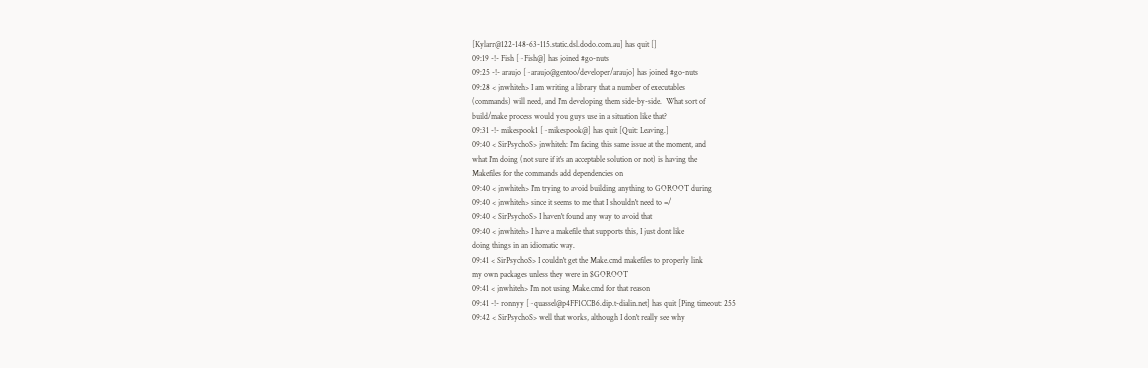[Kylarr@122-148-63-115.static.dsl.dodo.com.au] has quit []
09:19 -!- Fish [~Fish@] has joined #go-nuts
09:25 -!- araujo [~araujo@gentoo/developer/araujo] has joined #go-nuts
09:28 < jnwhiteh> I am writing a library that a number of executables
(commands) will need, and I'm developing them side-by-side.  What sort of
build/make process would you guys use in a situation like that?
09:31 -!- mikespook1 [~mikespook@] has quit [Quit: Leaving.]
09:40 < SirPsychoS> jnwhiteh: I'm facing this same issue at the moment, and
what I'm doing (not sure if it's an acceptable solution or not) is having the
Makefiles for the commands add dependencies on
09:40 < jnwhiteh> I'm trying to avoid building anything to GOROOT during
09:40 < jnwhiteh> since it seems to me that I shouldn't need to =/
09:40 < SirPsychoS> I haven't found any way to avoid that
09:40 < jnwhiteh> I have a makefile that supports this, I just dont like
doing things in an idiomatic way.
09:41 < SirPsychoS> I couldn't get the Make.cmd makefiles to properly link
my own packages unless they were in $GOROOT
09:41 < jnwhiteh> I'm not using Make.cmd for that reason
09:41 -!- ronnyy [~quassel@p4FF1CCB6.dip.t-dialin.net] has quit [Ping timeout: 255
09:42 < SirPsychoS> well that works, although I don't really see why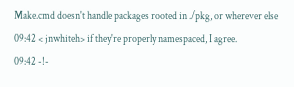Make.cmd doesn't handle packages rooted in ./pkg, or wherever else
09:42 < jnwhiteh> if they're properly namespaced, I agree.
09:42 -!-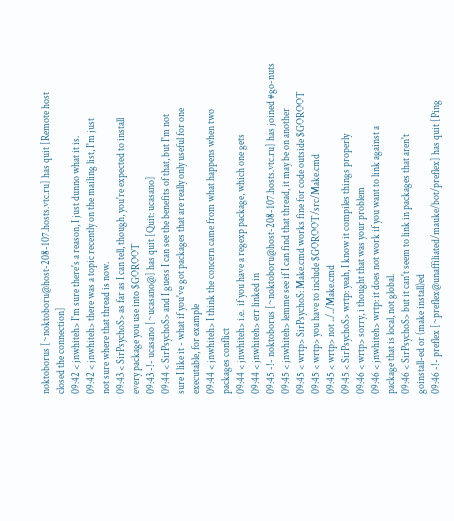noktoborus [~noktoboru@host-208-107.hosts.vtc.ru] has quit [Remote host
closed the connection]
09:42 < jnwhiteh> I'm sure there's a reason, I just dunno what it is.
09:42 < jnwhiteh> there was a topic recently on the mailing list, I'm just
not sure where that thread is now.
09:43 < SirPsychoS> as far as I can tell, though, you're expected to install
every package you use into $GOROOT
09:43 -!- ucasano [~ucasano@] has quit [Quit: ucasano]
09:44 < SirPsychoS> and I guess I can see the benefits of that, but I'm not
sure I like it - what if you've got packages that are really only useful for one
executable, for example
09:44 < jnwhiteh> I think the concern came from what happens when two
packages conflict
09:44 < jnwhiteh> i.e.  if you have a regexp package, which one gets
09:44 < jnwhiteh> err linked in
09:45 -!- noktoborus [~noktoboru@host-208-107.hosts.vtc.ru] has joined #go-nuts
09:45 < jnwhiteh> lemme see if I can find that thread, it may be on another
09:45 < wrtp> SirPsychoS: Make.cmd works fine for code outside $GOROOT
09:45 < wrtp> you have to include $GOROOT/src/Make.cmd
09:45 < wrtp> not ../../Make.cmd
09:45 < SirPsychoS> wrtp: yeah, I know it compiles things properly
09:46 < wrtp> sorry, i thought that was your problem
09:46 < jnwhiteh> wrtp: it does not work if you want to link against a
package that is local, not global.
09:46 < SirPsychoS> but it can't seem to link in packages that aren't
goinstall-ed or (make install)ed
09:46 -!- preflex [~preflex@unaffiliated/mauke/bot/preflex] has quit [Ping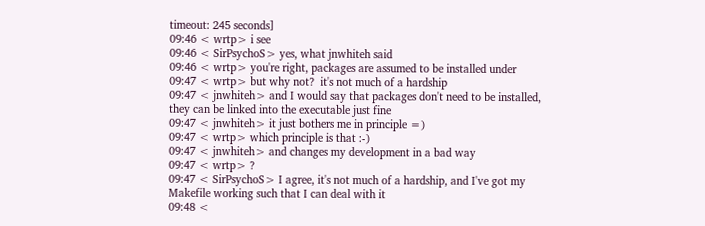timeout: 245 seconds]
09:46 < wrtp> i see
09:46 < SirPsychoS> yes, what jnwhiteh said
09:46 < wrtp> you're right, packages are assumed to be installed under
09:47 < wrtp> but why not?  it's not much of a hardship
09:47 < jnwhiteh> and I would say that packages don't need to be installed,
they can be linked into the executable just fine
09:47 < jnwhiteh> it just bothers me in principle =)
09:47 < wrtp> which principle is that :-)
09:47 < jnwhiteh> and changes my development in a bad way
09:47 < wrtp> ?
09:47 < SirPsychoS> I agree, it's not much of a hardship, and I've got my
Makefile working such that I can deal with it
09:48 <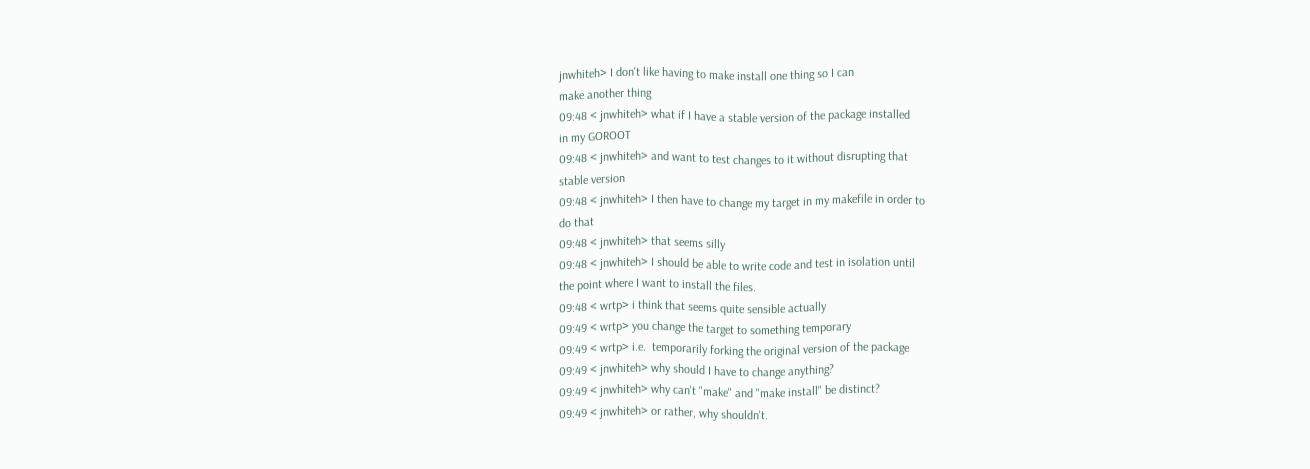jnwhiteh> I don't like having to make install one thing so I can
make another thing
09:48 < jnwhiteh> what if I have a stable version of the package installed
in my GOROOT
09:48 < jnwhiteh> and want to test changes to it without disrupting that
stable version
09:48 < jnwhiteh> I then have to change my target in my makefile in order to
do that
09:48 < jnwhiteh> that seems silly
09:48 < jnwhiteh> I should be able to write code and test in isolation until
the point where I want to install the files.
09:48 < wrtp> i think that seems quite sensible actually
09:49 < wrtp> you change the target to something temporary
09:49 < wrtp> i.e.  temporarily forking the original version of the package
09:49 < jnwhiteh> why should I have to change anything?
09:49 < jnwhiteh> why can't "make" and "make install" be distinct?
09:49 < jnwhiteh> or rather, why shouldn't.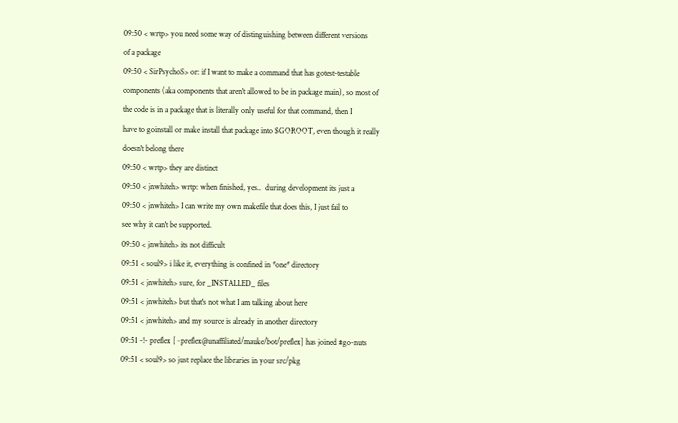09:50 < wrtp> you need some way of distinguishing between different versions
of a package
09:50 < SirPsychoS> or: if I want to make a command that has gotest-testable
components (aka components that aren't allowed to be in package main), so most of
the code is in a package that is literally only useful for that command, then I
have to goinstall or make install that package into $GOROOT, even though it really
doesn't belong there
09:50 < wrtp> they are distinct
09:50 < jnwhiteh> wrtp: when finished, yes..  during development its just a
09:50 < jnwhiteh> I can write my own makefile that does this, I just fail to
see why it can't be supported.
09:50 < jnwhiteh> its not difficult
09:51 < soul9> i like it, everything is confined in *one* directory
09:51 < jnwhiteh> sure, for _INSTALLED_ files
09:51 < jnwhiteh> but that's not what I am talking about here
09:51 < jnwhiteh> and my source is already in another directory
09:51 -!- preflex [~preflex@unaffiliated/mauke/bot/preflex] has joined #go-nuts
09:51 < soul9> so just replace the libraries in your src/pkg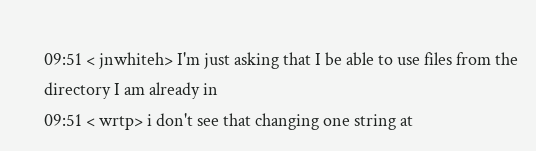09:51 < jnwhiteh> I'm just asking that I be able to use files from the
directory I am already in
09:51 < wrtp> i don't see that changing one string at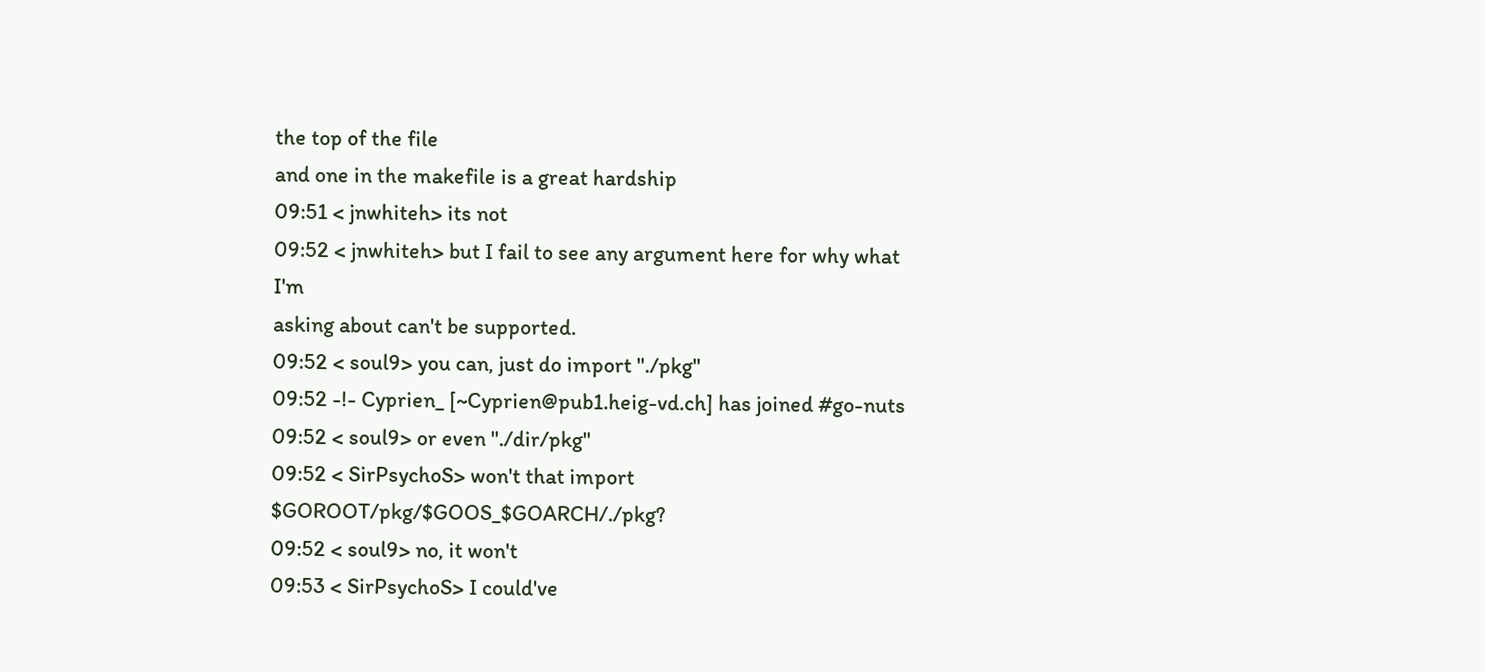the top of the file
and one in the makefile is a great hardship
09:51 < jnwhiteh> its not
09:52 < jnwhiteh> but I fail to see any argument here for why what I'm
asking about can't be supported.
09:52 < soul9> you can, just do import "./pkg"
09:52 -!- Cyprien_ [~Cyprien@pub1.heig-vd.ch] has joined #go-nuts
09:52 < soul9> or even "./dir/pkg"
09:52 < SirPsychoS> won't that import $GOROOT/pkg/$GOOS_$GOARCH/./pkg?
09:52 < soul9> no, it won't
09:53 < SirPsychoS> I could've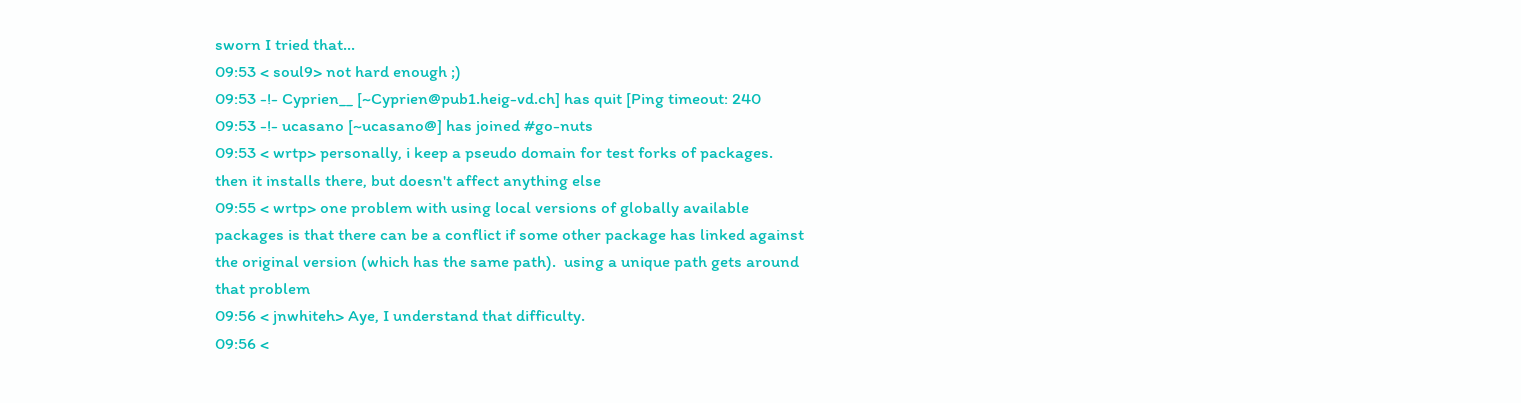sworn I tried that...
09:53 < soul9> not hard enough ;)
09:53 -!- Cyprien__ [~Cyprien@pub1.heig-vd.ch] has quit [Ping timeout: 240
09:53 -!- ucasano [~ucasano@] has joined #go-nuts
09:53 < wrtp> personally, i keep a pseudo domain for test forks of packages.
then it installs there, but doesn't affect anything else
09:55 < wrtp> one problem with using local versions of globally available
packages is that there can be a conflict if some other package has linked against
the original version (which has the same path).  using a unique path gets around
that problem
09:56 < jnwhiteh> Aye, I understand that difficulty.
09:56 <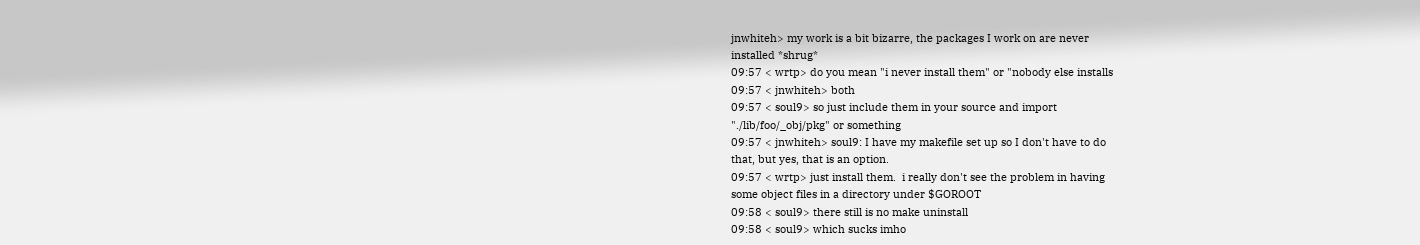jnwhiteh> my work is a bit bizarre, the packages I work on are never
installed *shrug*
09:57 < wrtp> do you mean "i never install them" or "nobody else installs
09:57 < jnwhiteh> both
09:57 < soul9> so just include them in your source and import
"./lib/foo/_obj/pkg" or something
09:57 < jnwhiteh> soul9: I have my makefile set up so I don't have to do
that, but yes, that is an option.
09:57 < wrtp> just install them.  i really don't see the problem in having
some object files in a directory under $GOROOT
09:58 < soul9> there still is no make uninstall
09:58 < soul9> which sucks imho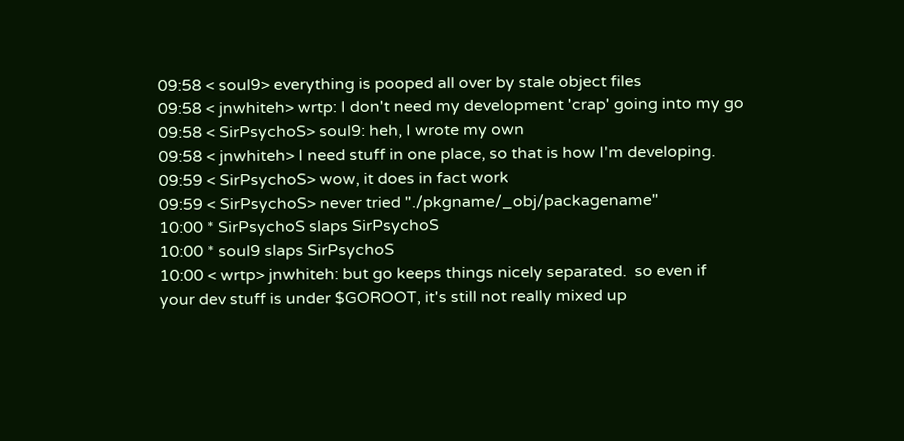09:58 < soul9> everything is pooped all over by stale object files
09:58 < jnwhiteh> wrtp: I don't need my development 'crap' going into my go
09:58 < SirPsychoS> soul9: heh, I wrote my own
09:58 < jnwhiteh> I need stuff in one place, so that is how I'm developing.
09:59 < SirPsychoS> wow, it does in fact work
09:59 < SirPsychoS> never tried "./pkgname/_obj/packagename"
10:00 * SirPsychoS slaps SirPsychoS
10:00 * soul9 slaps SirPsychoS
10:00 < wrtp> jnwhiteh: but go keeps things nicely separated.  so even if
your dev stuff is under $GOROOT, it's still not really mixed up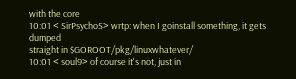with the core
10:01 < SirPsychoS> wrtp: when I goinstall something, it gets dumped
straight in $GOROOT/pkg/linuxwhatever/
10:01 < soul9> of course it's not, just in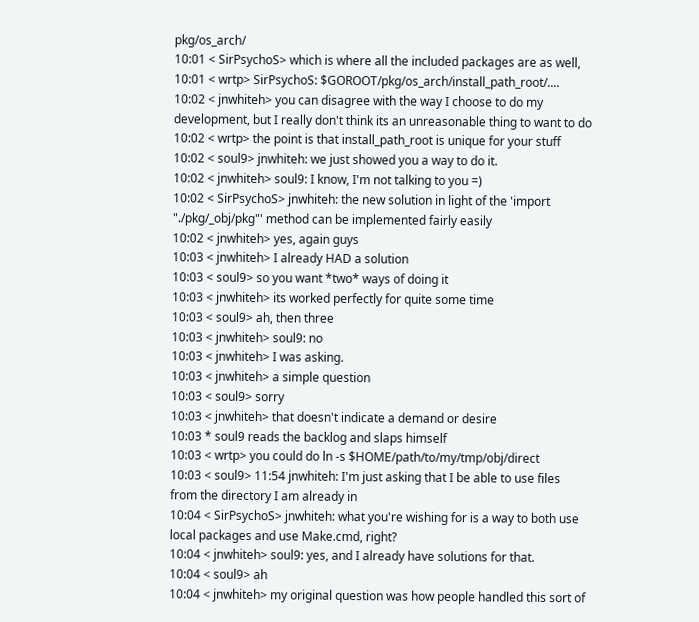pkg/os_arch/
10:01 < SirPsychoS> which is where all the included packages are as well,
10:01 < wrtp> SirPsychoS: $GOROOT/pkg/os_arch/install_path_root/....
10:02 < jnwhiteh> you can disagree with the way I choose to do my
development, but I really don't think its an unreasonable thing to want to do
10:02 < wrtp> the point is that install_path_root is unique for your stuff
10:02 < soul9> jnwhiteh: we just showed you a way to do it.
10:02 < jnwhiteh> soul9: I know, I'm not talking to you =)
10:02 < SirPsychoS> jnwhiteh: the new solution in light of the 'import
"./pkg/_obj/pkg"' method can be implemented fairly easily
10:02 < jnwhiteh> yes, again guys
10:03 < jnwhiteh> I already HAD a solution
10:03 < soul9> so you want *two* ways of doing it
10:03 < jnwhiteh> its worked perfectly for quite some time
10:03 < soul9> ah, then three
10:03 < jnwhiteh> soul9: no
10:03 < jnwhiteh> I was asking.
10:03 < jnwhiteh> a simple question
10:03 < soul9> sorry
10:03 < jnwhiteh> that doesn't indicate a demand or desire
10:03 * soul9 reads the backlog and slaps himself
10:03 < wrtp> you could do ln -s $HOME/path/to/my/tmp/obj/direct
10:03 < soul9> 11:54 jnwhiteh: I'm just asking that I be able to use files
from the directory I am already in
10:04 < SirPsychoS> jnwhiteh: what you're wishing for is a way to both use
local packages and use Make.cmd, right?
10:04 < jnwhiteh> soul9: yes, and I already have solutions for that.
10:04 < soul9> ah
10:04 < jnwhiteh> my original question was how people handled this sort of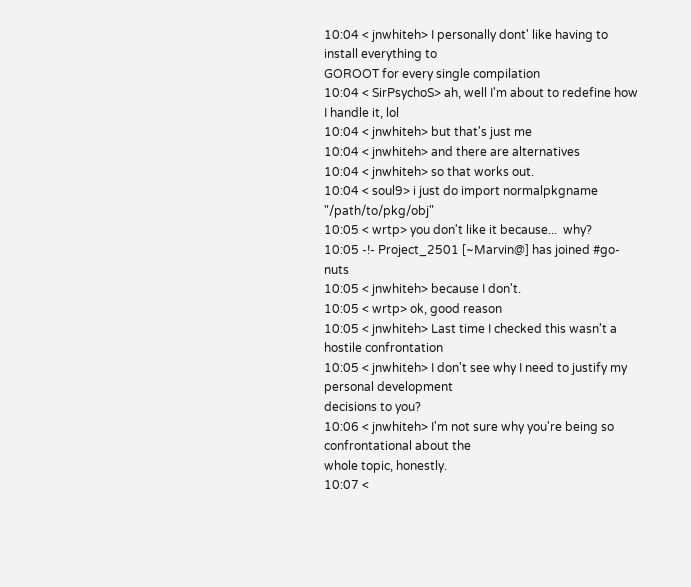10:04 < jnwhiteh> I personally dont' like having to install everything to
GOROOT for every single compilation
10:04 < SirPsychoS> ah, well I'm about to redefine how I handle it, lol
10:04 < jnwhiteh> but that's just me
10:04 < jnwhiteh> and there are alternatives
10:04 < jnwhiteh> so that works out.
10:04 < soul9> i just do import normalpkgname "/path/to/pkg/obj"
10:05 < wrtp> you don't like it because...  why?
10:05 -!- Project_2501 [~Marvin@] has joined #go-nuts
10:05 < jnwhiteh> because I don't.
10:05 < wrtp> ok, good reason
10:05 < jnwhiteh> Last time I checked this wasn't a hostile confrontation
10:05 < jnwhiteh> I don't see why I need to justify my personal development
decisions to you?
10:06 < jnwhiteh> I'm not sure why you're being so confrontational about the
whole topic, honestly.
10:07 <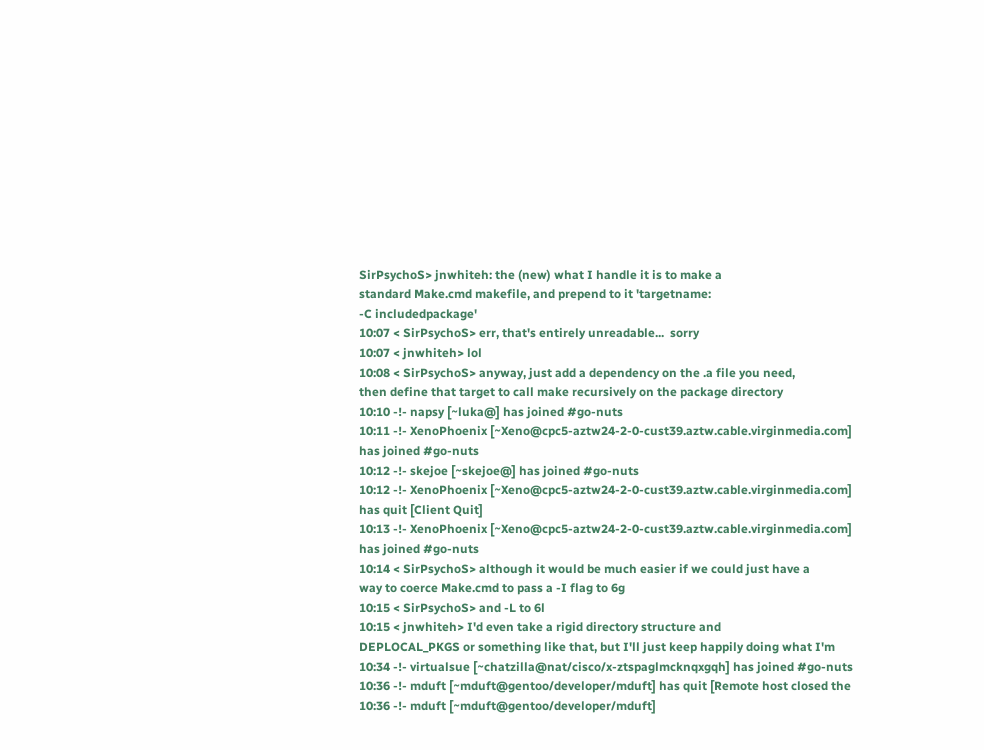SirPsychoS> jnwhiteh: the (new) what I handle it is to make a
standard Make.cmd makefile, and prepend to it 'targetname:
-C includedpackage'
10:07 < SirPsychoS> err, that's entirely unreadable...  sorry
10:07 < jnwhiteh> lol
10:08 < SirPsychoS> anyway, just add a dependency on the .a file you need,
then define that target to call make recursively on the package directory
10:10 -!- napsy [~luka@] has joined #go-nuts
10:11 -!- XenoPhoenix [~Xeno@cpc5-aztw24-2-0-cust39.aztw.cable.virginmedia.com]
has joined #go-nuts
10:12 -!- skejoe [~skejoe@] has joined #go-nuts
10:12 -!- XenoPhoenix [~Xeno@cpc5-aztw24-2-0-cust39.aztw.cable.virginmedia.com]
has quit [Client Quit]
10:13 -!- XenoPhoenix [~Xeno@cpc5-aztw24-2-0-cust39.aztw.cable.virginmedia.com]
has joined #go-nuts
10:14 < SirPsychoS> although it would be much easier if we could just have a
way to coerce Make.cmd to pass a -I flag to 6g
10:15 < SirPsychoS> and -L to 6l
10:15 < jnwhiteh> I'd even take a rigid directory structure and
DEPLOCAL_PKGS or something like that, but I'll just keep happily doing what I'm
10:34 -!- virtualsue [~chatzilla@nat/cisco/x-ztspaglmcknqxgqh] has joined #go-nuts
10:36 -!- mduft [~mduft@gentoo/developer/mduft] has quit [Remote host closed the
10:36 -!- mduft [~mduft@gentoo/developer/mduft]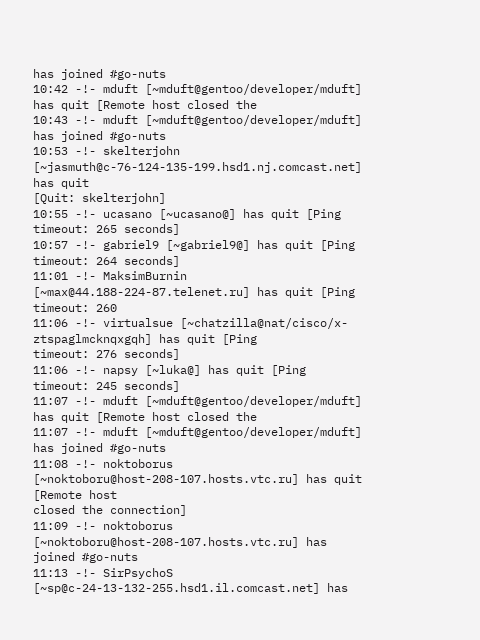has joined #go-nuts
10:42 -!- mduft [~mduft@gentoo/developer/mduft] has quit [Remote host closed the
10:43 -!- mduft [~mduft@gentoo/developer/mduft] has joined #go-nuts
10:53 -!- skelterjohn [~jasmuth@c-76-124-135-199.hsd1.nj.comcast.net] has quit
[Quit: skelterjohn]
10:55 -!- ucasano [~ucasano@] has quit [Ping timeout: 265 seconds]
10:57 -!- gabriel9 [~gabriel9@] has quit [Ping timeout: 264 seconds]
11:01 -!- MaksimBurnin [~max@44.188-224-87.telenet.ru] has quit [Ping timeout: 260
11:06 -!- virtualsue [~chatzilla@nat/cisco/x-ztspaglmcknqxgqh] has quit [Ping
timeout: 276 seconds]
11:06 -!- napsy [~luka@] has quit [Ping timeout: 245 seconds]
11:07 -!- mduft [~mduft@gentoo/developer/mduft] has quit [Remote host closed the
11:07 -!- mduft [~mduft@gentoo/developer/mduft] has joined #go-nuts
11:08 -!- noktoborus [~noktoboru@host-208-107.hosts.vtc.ru] has quit [Remote host
closed the connection]
11:09 -!- noktoborus [~noktoboru@host-208-107.hosts.vtc.ru] has joined #go-nuts
11:13 -!- SirPsychoS [~sp@c-24-13-132-255.hsd1.il.comcast.net] has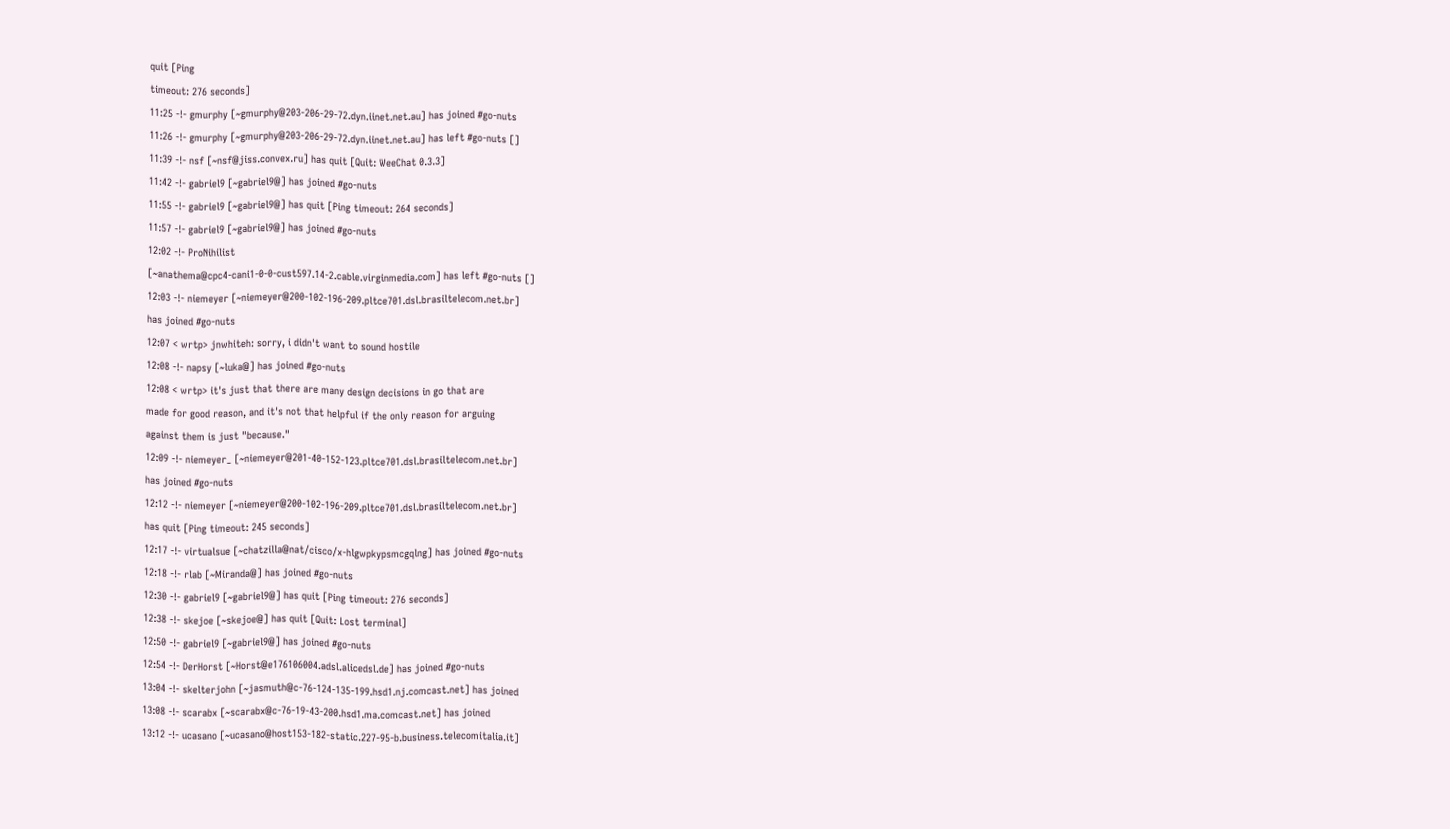quit [Ping
timeout: 276 seconds]
11:25 -!- gmurphy [~gmurphy@203-206-29-72.dyn.iinet.net.au] has joined #go-nuts
11:26 -!- gmurphy [~gmurphy@203-206-29-72.dyn.iinet.net.au] has left #go-nuts []
11:39 -!- nsf [~nsf@jiss.convex.ru] has quit [Quit: WeeChat 0.3.3]
11:42 -!- gabriel9 [~gabriel9@] has joined #go-nuts
11:55 -!- gabriel9 [~gabriel9@] has quit [Ping timeout: 264 seconds]
11:57 -!- gabriel9 [~gabriel9@] has joined #go-nuts
12:02 -!- ProNihilist
[~anathema@cpc4-cani1-0-0-cust597.14-2.cable.virginmedia.com] has left #go-nuts []
12:03 -!- niemeyer [~niemeyer@200-102-196-209.pltce701.dsl.brasiltelecom.net.br]
has joined #go-nuts
12:07 < wrtp> jnwhiteh: sorry, i didn't want to sound hostile
12:08 -!- napsy [~luka@] has joined #go-nuts
12:08 < wrtp> it's just that there are many design decisions in go that are
made for good reason, and it's not that helpful if the only reason for arguing
against them is just "because."
12:09 -!- niemeyer_ [~niemeyer@201-40-152-123.pltce701.dsl.brasiltelecom.net.br]
has joined #go-nuts
12:12 -!- niemeyer [~niemeyer@200-102-196-209.pltce701.dsl.brasiltelecom.net.br]
has quit [Ping timeout: 245 seconds]
12:17 -!- virtualsue [~chatzilla@nat/cisco/x-hlgwpkypsmcgqlng] has joined #go-nuts
12:18 -!- rlab [~Miranda@] has joined #go-nuts
12:30 -!- gabriel9 [~gabriel9@] has quit [Ping timeout: 276 seconds]
12:38 -!- skejoe [~skejoe@] has quit [Quit: Lost terminal]
12:50 -!- gabriel9 [~gabriel9@] has joined #go-nuts
12:54 -!- DerHorst [~Horst@e176106004.adsl.alicedsl.de] has joined #go-nuts
13:04 -!- skelterjohn [~jasmuth@c-76-124-135-199.hsd1.nj.comcast.net] has joined
13:08 -!- scarabx [~scarabx@c-76-19-43-200.hsd1.ma.comcast.net] has joined
13:12 -!- ucasano [~ucasano@host153-182-static.227-95-b.business.telecomitalia.it]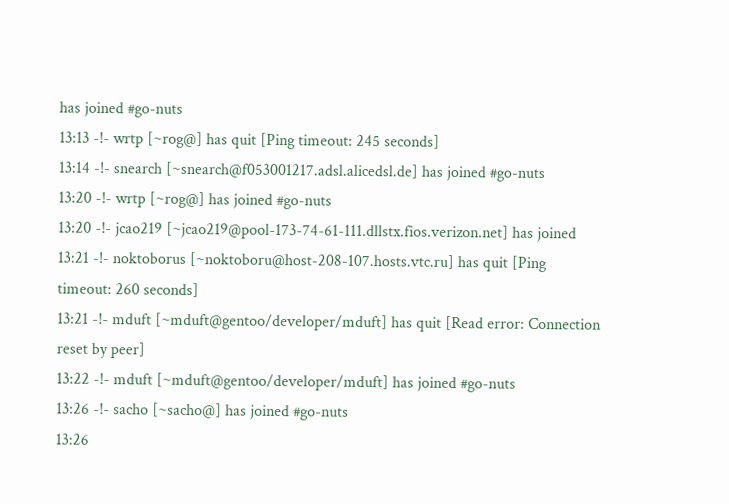has joined #go-nuts
13:13 -!- wrtp [~rog@] has quit [Ping timeout: 245 seconds]
13:14 -!- snearch [~snearch@f053001217.adsl.alicedsl.de] has joined #go-nuts
13:20 -!- wrtp [~rog@] has joined #go-nuts
13:20 -!- jcao219 [~jcao219@pool-173-74-61-111.dllstx.fios.verizon.net] has joined
13:21 -!- noktoborus [~noktoboru@host-208-107.hosts.vtc.ru] has quit [Ping
timeout: 260 seconds]
13:21 -!- mduft [~mduft@gentoo/developer/mduft] has quit [Read error: Connection
reset by peer]
13:22 -!- mduft [~mduft@gentoo/developer/mduft] has joined #go-nuts
13:26 -!- sacho [~sacho@] has joined #go-nuts
13:26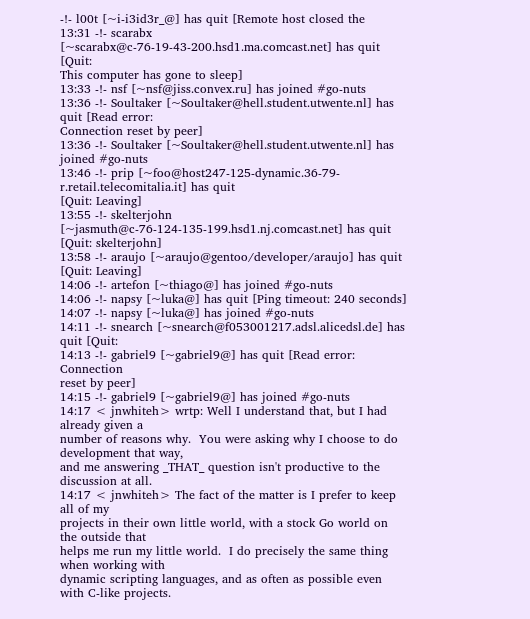-!- l00t [~i-i3id3r_@] has quit [Remote host closed the
13:31 -!- scarabx [~scarabx@c-76-19-43-200.hsd1.ma.comcast.net] has quit [Quit:
This computer has gone to sleep]
13:33 -!- nsf [~nsf@jiss.convex.ru] has joined #go-nuts
13:36 -!- Soultaker [~Soultaker@hell.student.utwente.nl] has quit [Read error:
Connection reset by peer]
13:36 -!- Soultaker [~Soultaker@hell.student.utwente.nl] has joined #go-nuts
13:46 -!- prip [~foo@host247-125-dynamic.36-79-r.retail.telecomitalia.it] has quit
[Quit: Leaving]
13:55 -!- skelterjohn [~jasmuth@c-76-124-135-199.hsd1.nj.comcast.net] has quit
[Quit: skelterjohn]
13:58 -!- araujo [~araujo@gentoo/developer/araujo] has quit [Quit: Leaving]
14:06 -!- artefon [~thiago@] has joined #go-nuts
14:06 -!- napsy [~luka@] has quit [Ping timeout: 240 seconds]
14:07 -!- napsy [~luka@] has joined #go-nuts
14:11 -!- snearch [~snearch@f053001217.adsl.alicedsl.de] has quit [Quit:
14:13 -!- gabriel9 [~gabriel9@] has quit [Read error: Connection
reset by peer]
14:15 -!- gabriel9 [~gabriel9@] has joined #go-nuts
14:17 < jnwhiteh> wrtp: Well I understand that, but I had already given a
number of reasons why.  You were asking why I choose to do development that way,
and me answering _THAT_ question isn't productive to the discussion at all.
14:17 < jnwhiteh> The fact of the matter is I prefer to keep all of my
projects in their own little world, with a stock Go world on the outside that
helps me run my little world.  I do precisely the same thing when working with
dynamic scripting languages, and as often as possible even with C-like projects.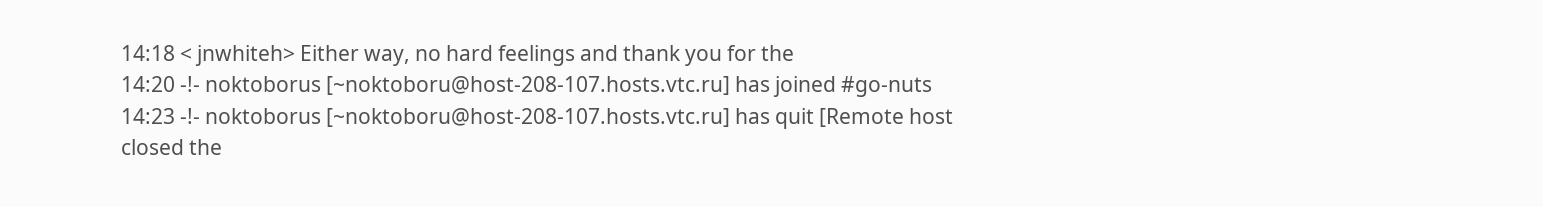14:18 < jnwhiteh> Either way, no hard feelings and thank you for the
14:20 -!- noktoborus [~noktoboru@host-208-107.hosts.vtc.ru] has joined #go-nuts
14:23 -!- noktoborus [~noktoboru@host-208-107.hosts.vtc.ru] has quit [Remote host
closed the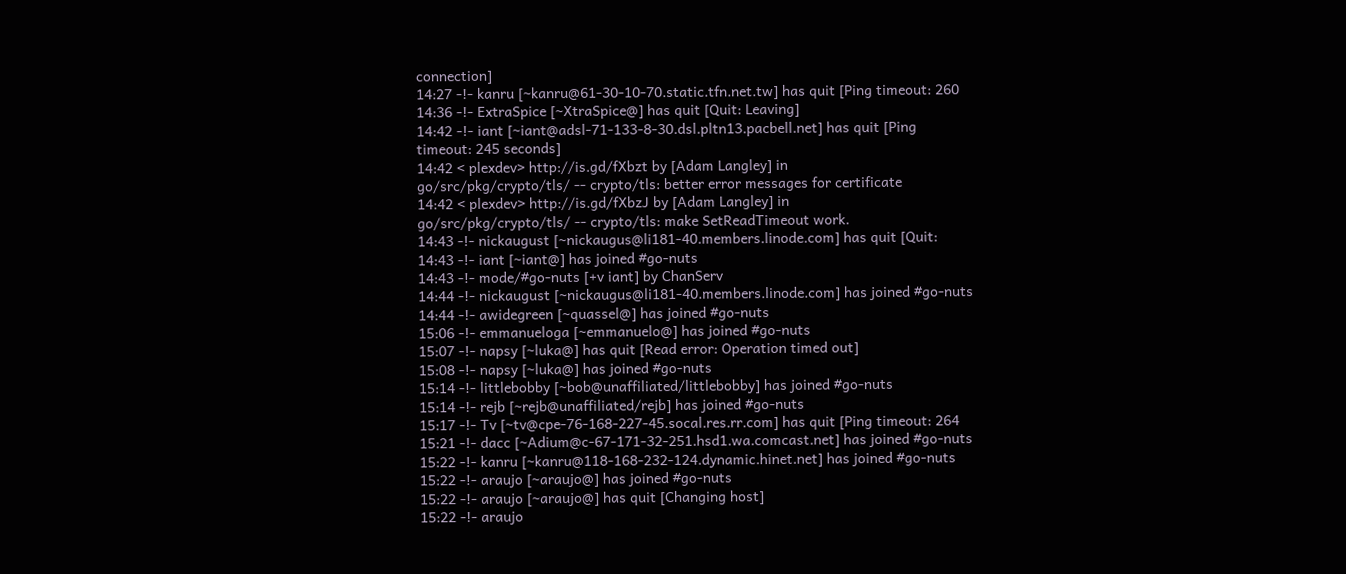connection]
14:27 -!- kanru [~kanru@61-30-10-70.static.tfn.net.tw] has quit [Ping timeout: 260
14:36 -!- ExtraSpice [~XtraSpice@] has quit [Quit: Leaving]
14:42 -!- iant [~iant@adsl-71-133-8-30.dsl.pltn13.pacbell.net] has quit [Ping
timeout: 245 seconds]
14:42 < plexdev> http://is.gd/fXbzt by [Adam Langley] in
go/src/pkg/crypto/tls/ -- crypto/tls: better error messages for certificate
14:42 < plexdev> http://is.gd/fXbzJ by [Adam Langley] in
go/src/pkg/crypto/tls/ -- crypto/tls: make SetReadTimeout work.
14:43 -!- nickaugust [~nickaugus@li181-40.members.linode.com] has quit [Quit:
14:43 -!- iant [~iant@] has joined #go-nuts
14:43 -!- mode/#go-nuts [+v iant] by ChanServ
14:44 -!- nickaugust [~nickaugus@li181-40.members.linode.com] has joined #go-nuts
14:44 -!- awidegreen [~quassel@] has joined #go-nuts
15:06 -!- emmanueloga [~emmanuelo@] has joined #go-nuts
15:07 -!- napsy [~luka@] has quit [Read error: Operation timed out]
15:08 -!- napsy [~luka@] has joined #go-nuts
15:14 -!- littlebobby [~bob@unaffiliated/littlebobby] has joined #go-nuts
15:14 -!- rejb [~rejb@unaffiliated/rejb] has joined #go-nuts
15:17 -!- Tv [~tv@cpe-76-168-227-45.socal.res.rr.com] has quit [Ping timeout: 264
15:21 -!- dacc [~Adium@c-67-171-32-251.hsd1.wa.comcast.net] has joined #go-nuts
15:22 -!- kanru [~kanru@118-168-232-124.dynamic.hinet.net] has joined #go-nuts
15:22 -!- araujo [~araujo@] has joined #go-nuts
15:22 -!- araujo [~araujo@] has quit [Changing host]
15:22 -!- araujo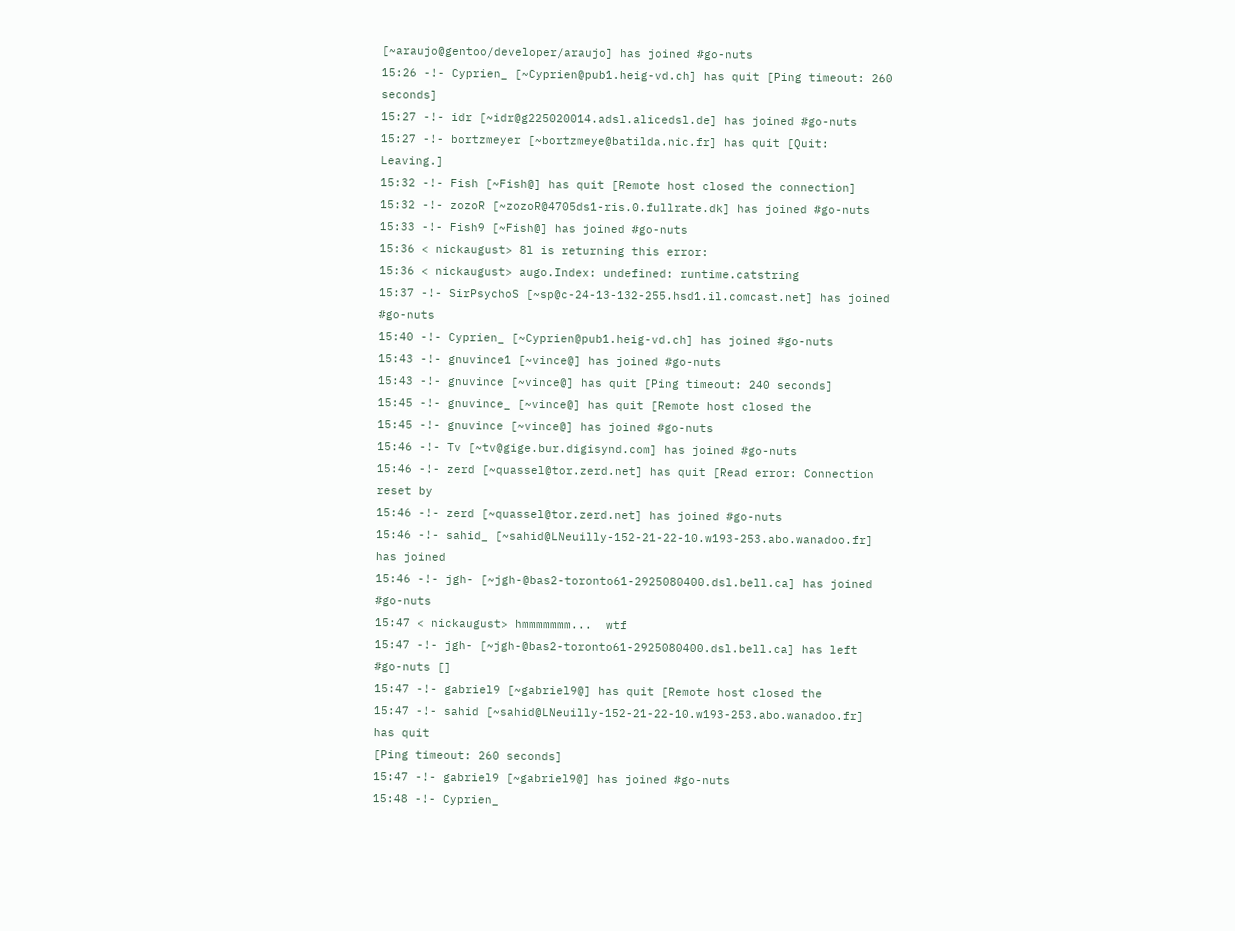[~araujo@gentoo/developer/araujo] has joined #go-nuts
15:26 -!- Cyprien_ [~Cyprien@pub1.heig-vd.ch] has quit [Ping timeout: 260 seconds]
15:27 -!- idr [~idr@g225020014.adsl.alicedsl.de] has joined #go-nuts
15:27 -!- bortzmeyer [~bortzmeye@batilda.nic.fr] has quit [Quit: Leaving.]
15:32 -!- Fish [~Fish@] has quit [Remote host closed the connection]
15:32 -!- zozoR [~zozoR@4705ds1-ris.0.fullrate.dk] has joined #go-nuts
15:33 -!- Fish9 [~Fish@] has joined #go-nuts
15:36 < nickaugust> 8l is returning this error:
15:36 < nickaugust> augo.Index: undefined: runtime.catstring
15:37 -!- SirPsychoS [~sp@c-24-13-132-255.hsd1.il.comcast.net] has joined #go-nuts
15:40 -!- Cyprien_ [~Cyprien@pub1.heig-vd.ch] has joined #go-nuts
15:43 -!- gnuvince1 [~vince@] has joined #go-nuts
15:43 -!- gnuvince [~vince@] has quit [Ping timeout: 240 seconds]
15:45 -!- gnuvince_ [~vince@] has quit [Remote host closed the
15:45 -!- gnuvince [~vince@] has joined #go-nuts
15:46 -!- Tv [~tv@gige.bur.digisynd.com] has joined #go-nuts
15:46 -!- zerd [~quassel@tor.zerd.net] has quit [Read error: Connection reset by
15:46 -!- zerd [~quassel@tor.zerd.net] has joined #go-nuts
15:46 -!- sahid_ [~sahid@LNeuilly-152-21-22-10.w193-253.abo.wanadoo.fr] has joined
15:46 -!- jgh- [~jgh-@bas2-toronto61-2925080400.dsl.bell.ca] has joined #go-nuts
15:47 < nickaugust> hmmmmmmm...  wtf
15:47 -!- jgh- [~jgh-@bas2-toronto61-2925080400.dsl.bell.ca] has left #go-nuts []
15:47 -!- gabriel9 [~gabriel9@] has quit [Remote host closed the
15:47 -!- sahid [~sahid@LNeuilly-152-21-22-10.w193-253.abo.wanadoo.fr] has quit
[Ping timeout: 260 seconds]
15:47 -!- gabriel9 [~gabriel9@] has joined #go-nuts
15:48 -!- Cyprien_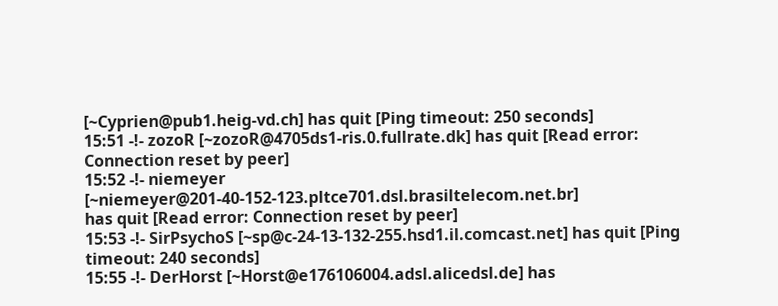[~Cyprien@pub1.heig-vd.ch] has quit [Ping timeout: 250 seconds]
15:51 -!- zozoR [~zozoR@4705ds1-ris.0.fullrate.dk] has quit [Read error:
Connection reset by peer]
15:52 -!- niemeyer [~niemeyer@201-40-152-123.pltce701.dsl.brasiltelecom.net.br]
has quit [Read error: Connection reset by peer]
15:53 -!- SirPsychoS [~sp@c-24-13-132-255.hsd1.il.comcast.net] has quit [Ping
timeout: 240 seconds]
15:55 -!- DerHorst [~Horst@e176106004.adsl.alicedsl.de] has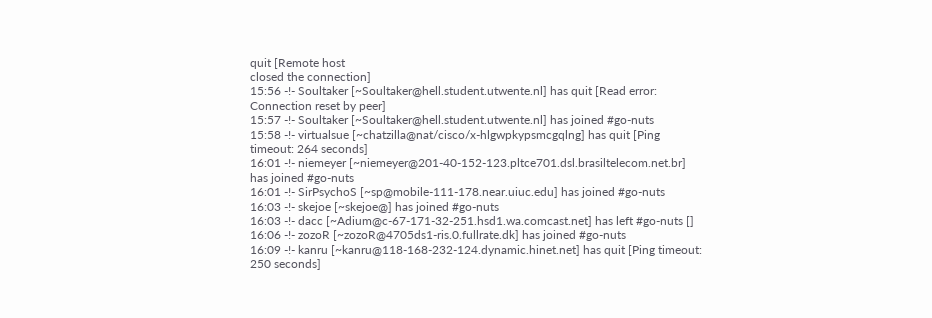quit [Remote host
closed the connection]
15:56 -!- Soultaker [~Soultaker@hell.student.utwente.nl] has quit [Read error:
Connection reset by peer]
15:57 -!- Soultaker [~Soultaker@hell.student.utwente.nl] has joined #go-nuts
15:58 -!- virtualsue [~chatzilla@nat/cisco/x-hlgwpkypsmcgqlng] has quit [Ping
timeout: 264 seconds]
16:01 -!- niemeyer [~niemeyer@201-40-152-123.pltce701.dsl.brasiltelecom.net.br]
has joined #go-nuts
16:01 -!- SirPsychoS [~sp@mobile-111-178.near.uiuc.edu] has joined #go-nuts
16:03 -!- skejoe [~skejoe@] has joined #go-nuts
16:03 -!- dacc [~Adium@c-67-171-32-251.hsd1.wa.comcast.net] has left #go-nuts []
16:06 -!- zozoR [~zozoR@4705ds1-ris.0.fullrate.dk] has joined #go-nuts
16:09 -!- kanru [~kanru@118-168-232-124.dynamic.hinet.net] has quit [Ping timeout:
250 seconds]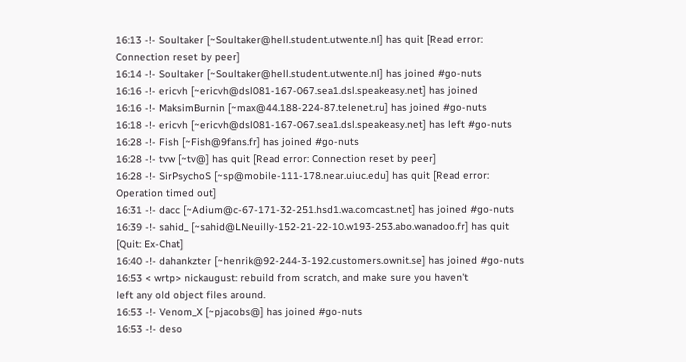16:13 -!- Soultaker [~Soultaker@hell.student.utwente.nl] has quit [Read error:
Connection reset by peer]
16:14 -!- Soultaker [~Soultaker@hell.student.utwente.nl] has joined #go-nuts
16:16 -!- ericvh [~ericvh@dsl081-167-067.sea1.dsl.speakeasy.net] has joined
16:16 -!- MaksimBurnin [~max@44.188-224-87.telenet.ru] has joined #go-nuts
16:18 -!- ericvh [~ericvh@dsl081-167-067.sea1.dsl.speakeasy.net] has left #go-nuts
16:28 -!- Fish [~Fish@9fans.fr] has joined #go-nuts
16:28 -!- tvw [~tv@] has quit [Read error: Connection reset by peer]
16:28 -!- SirPsychoS [~sp@mobile-111-178.near.uiuc.edu] has quit [Read error:
Operation timed out]
16:31 -!- dacc [~Adium@c-67-171-32-251.hsd1.wa.comcast.net] has joined #go-nuts
16:39 -!- sahid_ [~sahid@LNeuilly-152-21-22-10.w193-253.abo.wanadoo.fr] has quit
[Quit: Ex-Chat]
16:40 -!- dahankzter [~henrik@92-244-3-192.customers.ownit.se] has joined #go-nuts
16:53 < wrtp> nickaugust: rebuild from scratch, and make sure you haven't
left any old object files around.
16:53 -!- Venom_X [~pjacobs@] has joined #go-nuts
16:53 -!- deso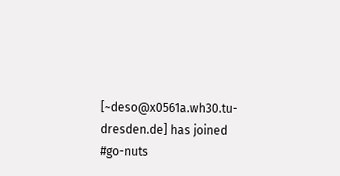[~deso@x0561a.wh30.tu-dresden.de] has joined #go-nuts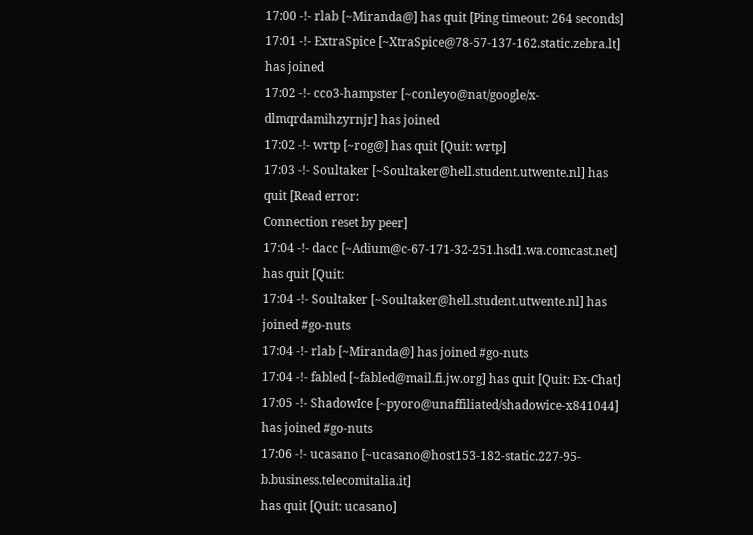17:00 -!- rlab [~Miranda@] has quit [Ping timeout: 264 seconds]
17:01 -!- ExtraSpice [~XtraSpice@78-57-137-162.static.zebra.lt] has joined
17:02 -!- cco3-hampster [~conleyo@nat/google/x-dlmqrdamihzyrnjr] has joined
17:02 -!- wrtp [~rog@] has quit [Quit: wrtp]
17:03 -!- Soultaker [~Soultaker@hell.student.utwente.nl] has quit [Read error:
Connection reset by peer]
17:04 -!- dacc [~Adium@c-67-171-32-251.hsd1.wa.comcast.net] has quit [Quit:
17:04 -!- Soultaker [~Soultaker@hell.student.utwente.nl] has joined #go-nuts
17:04 -!- rlab [~Miranda@] has joined #go-nuts
17:04 -!- fabled [~fabled@mail.fi.jw.org] has quit [Quit: Ex-Chat]
17:05 -!- ShadowIce [~pyoro@unaffiliated/shadowice-x841044] has joined #go-nuts
17:06 -!- ucasano [~ucasano@host153-182-static.227-95-b.business.telecomitalia.it]
has quit [Quit: ucasano]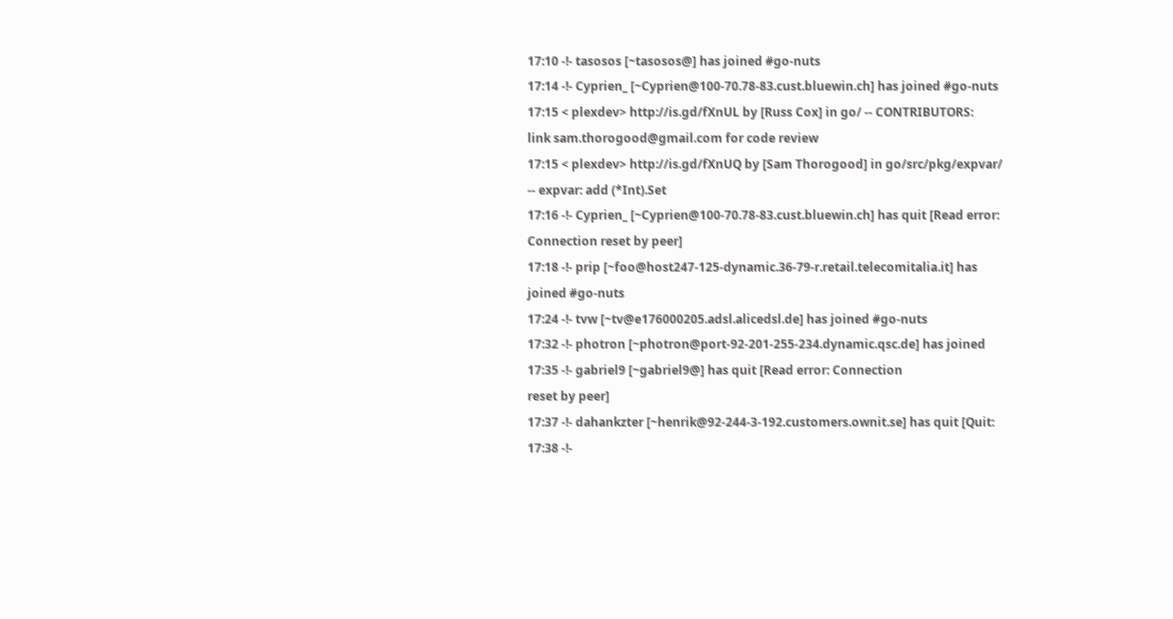17:10 -!- tasosos [~tasosos@] has joined #go-nuts
17:14 -!- Cyprien_ [~Cyprien@100-70.78-83.cust.bluewin.ch] has joined #go-nuts
17:15 < plexdev> http://is.gd/fXnUL by [Russ Cox] in go/ -- CONTRIBUTORS:
link sam.thorogood@gmail.com for code review
17:15 < plexdev> http://is.gd/fXnUQ by [Sam Thorogood] in go/src/pkg/expvar/
-- expvar: add (*Int).Set
17:16 -!- Cyprien_ [~Cyprien@100-70.78-83.cust.bluewin.ch] has quit [Read error:
Connection reset by peer]
17:18 -!- prip [~foo@host247-125-dynamic.36-79-r.retail.telecomitalia.it] has
joined #go-nuts
17:24 -!- tvw [~tv@e176000205.adsl.alicedsl.de] has joined #go-nuts
17:32 -!- photron [~photron@port-92-201-255-234.dynamic.qsc.de] has joined
17:35 -!- gabriel9 [~gabriel9@] has quit [Read error: Connection
reset by peer]
17:37 -!- dahankzter [~henrik@92-244-3-192.customers.ownit.se] has quit [Quit:
17:38 -!-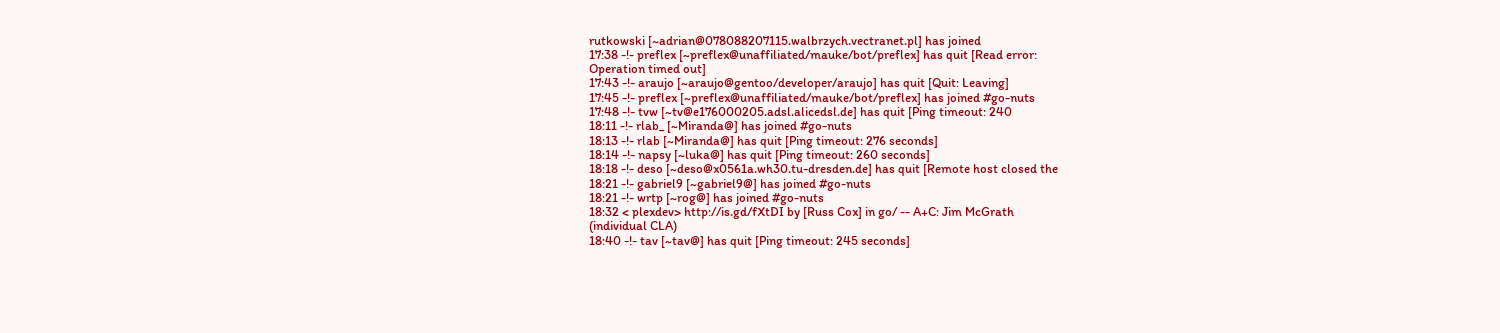rutkowski [~adrian@078088207115.walbrzych.vectranet.pl] has joined
17:38 -!- preflex [~preflex@unaffiliated/mauke/bot/preflex] has quit [Read error:
Operation timed out]
17:43 -!- araujo [~araujo@gentoo/developer/araujo] has quit [Quit: Leaving]
17:45 -!- preflex [~preflex@unaffiliated/mauke/bot/preflex] has joined #go-nuts
17:48 -!- tvw [~tv@e176000205.adsl.alicedsl.de] has quit [Ping timeout: 240
18:11 -!- rlab_ [~Miranda@] has joined #go-nuts
18:13 -!- rlab [~Miranda@] has quit [Ping timeout: 276 seconds]
18:14 -!- napsy [~luka@] has quit [Ping timeout: 260 seconds]
18:18 -!- deso [~deso@x0561a.wh30.tu-dresden.de] has quit [Remote host closed the
18:21 -!- gabriel9 [~gabriel9@] has joined #go-nuts
18:21 -!- wrtp [~rog@] has joined #go-nuts
18:32 < plexdev> http://is.gd/fXtDI by [Russ Cox] in go/ -- A+C: Jim McGrath
(individual CLA)
18:40 -!- tav [~tav@] has quit [Ping timeout: 245 seconds]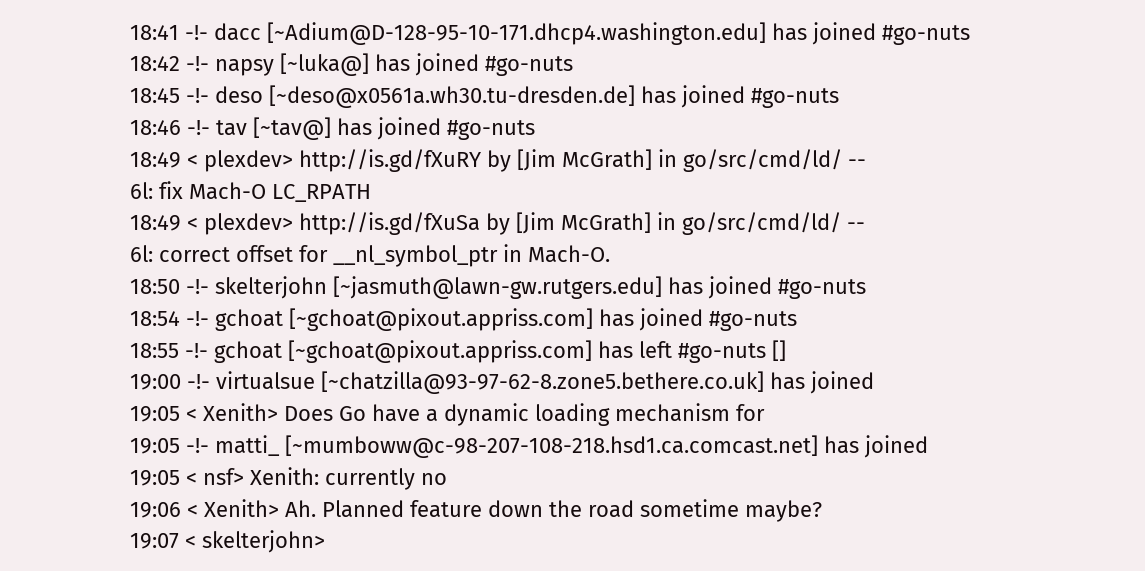18:41 -!- dacc [~Adium@D-128-95-10-171.dhcp4.washington.edu] has joined #go-nuts
18:42 -!- napsy [~luka@] has joined #go-nuts
18:45 -!- deso [~deso@x0561a.wh30.tu-dresden.de] has joined #go-nuts
18:46 -!- tav [~tav@] has joined #go-nuts
18:49 < plexdev> http://is.gd/fXuRY by [Jim McGrath] in go/src/cmd/ld/ --
6l: fix Mach-O LC_RPATH
18:49 < plexdev> http://is.gd/fXuSa by [Jim McGrath] in go/src/cmd/ld/ --
6l: correct offset for __nl_symbol_ptr in Mach-O.
18:50 -!- skelterjohn [~jasmuth@lawn-gw.rutgers.edu] has joined #go-nuts
18:54 -!- gchoat [~gchoat@pixout.appriss.com] has joined #go-nuts
18:55 -!- gchoat [~gchoat@pixout.appriss.com] has left #go-nuts []
19:00 -!- virtualsue [~chatzilla@93-97-62-8.zone5.bethere.co.uk] has joined
19:05 < Xenith> Does Go have a dynamic loading mechanism for
19:05 -!- matti_ [~mumboww@c-98-207-108-218.hsd1.ca.comcast.net] has joined
19:05 < nsf> Xenith: currently no
19:06 < Xenith> Ah. Planned feature down the road sometime maybe?
19:07 < skelterjohn>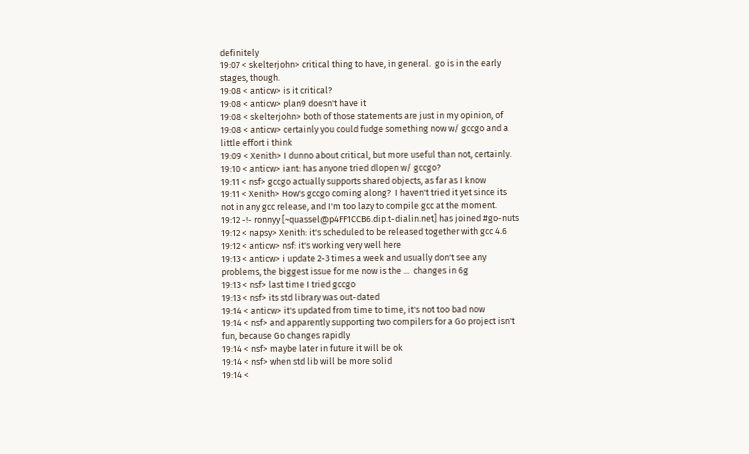definitely
19:07 < skelterjohn> critical thing to have, in general.  go is in the early
stages, though.
19:08 < anticw> is it critical?
19:08 < anticw> plan9 doesn't have it
19:08 < skelterjohn> both of those statements are just in my opinion, of
19:08 < anticw> certainly you could fudge something now w/ gccgo and a
little effort i think
19:09 < Xenith> I dunno about critical, but more useful than not, certainly.
19:10 < anticw> iant: has anyone tried dlopen w/ gccgo?
19:11 < nsf> gccgo actually supports shared objects, as far as I know
19:11 < Xenith> How's gccgo coming along?  I haven't tried it yet since its
not in any gcc release, and I'm too lazy to compile gcc at the moment.
19:12 -!- ronnyy [~quassel@p4FF1CCB6.dip.t-dialin.net] has joined #go-nuts
19:12 < napsy> Xenith: it's scheduled to be released together with gcc 4.6
19:12 < anticw> nsf: it's working very well here
19:13 < anticw> i update 2-3 times a week and usually don't see any
problems, the biggest issue for me now is the ...  changes in 6g
19:13 < nsf> last time I tried gccgo
19:13 < nsf> its std library was out-dated
19:14 < anticw> it's updated from time to time, it's not too bad now
19:14 < nsf> and apparently supporting two compilers for a Go project isn't
fun, because Go changes rapidly
19:14 < nsf> maybe later in future it will be ok
19:14 < nsf> when std lib will be more solid
19:14 <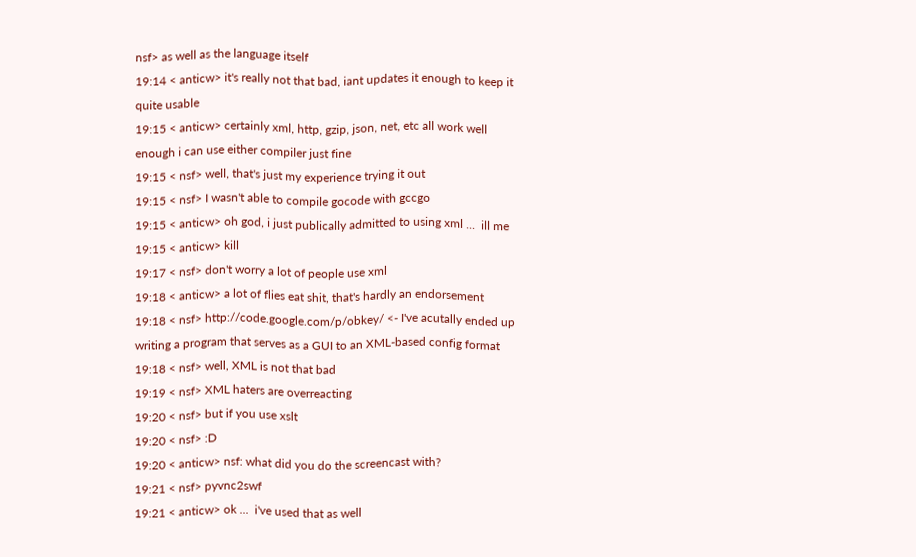nsf> as well as the language itself
19:14 < anticw> it's really not that bad, iant updates it enough to keep it
quite usable
19:15 < anticw> certainly xml, http, gzip, json, net, etc all work well
enough i can use either compiler just fine
19:15 < nsf> well, that's just my experience trying it out
19:15 < nsf> I wasn't able to compile gocode with gccgo
19:15 < anticw> oh god, i just publically admitted to using xml ...  ill me
19:15 < anticw> kill
19:17 < nsf> don't worry a lot of people use xml
19:18 < anticw> a lot of flies eat shit, that's hardly an endorsement
19:18 < nsf> http://code.google.com/p/obkey/ <- I've acutally ended up
writing a program that serves as a GUI to an XML-based config format
19:18 < nsf> well, XML is not that bad
19:19 < nsf> XML haters are overreacting
19:20 < nsf> but if you use xslt
19:20 < nsf> :D
19:20 < anticw> nsf: what did you do the screencast with?
19:21 < nsf> pyvnc2swf
19:21 < anticw> ok ...  i've used that as well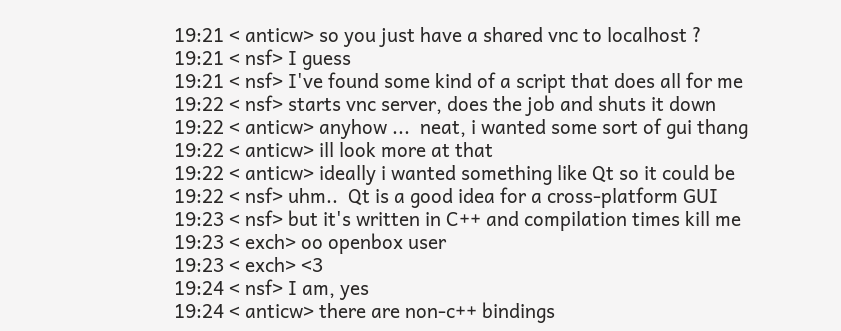19:21 < anticw> so you just have a shared vnc to localhost ?
19:21 < nsf> I guess
19:21 < nsf> I've found some kind of a script that does all for me
19:22 < nsf> starts vnc server, does the job and shuts it down
19:22 < anticw> anyhow ...  neat, i wanted some sort of gui thang
19:22 < anticw> ill look more at that
19:22 < anticw> ideally i wanted something like Qt so it could be
19:22 < nsf> uhm..  Qt is a good idea for a cross-platform GUI
19:23 < nsf> but it's written in C++ and compilation times kill me
19:23 < exch> oo openbox user
19:23 < exch> <3
19:24 < nsf> I am, yes
19:24 < anticw> there are non-c++ bindings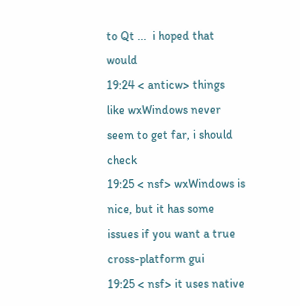to Qt ...  i hoped that would
19:24 < anticw> things like wxWindows never seem to get far, i should check
19:25 < nsf> wxWindows is nice, but it has some issues if you want a true
cross-platform gui
19:25 < nsf> it uses native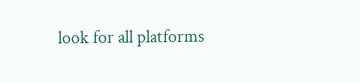look for all platforms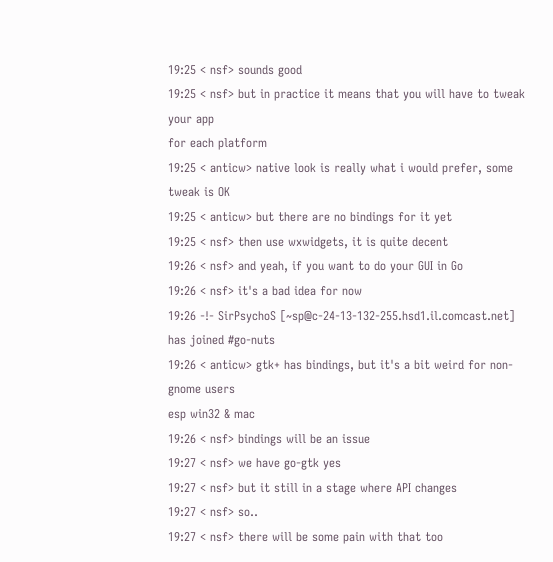19:25 < nsf> sounds good
19:25 < nsf> but in practice it means that you will have to tweak your app
for each platform
19:25 < anticw> native look is really what i would prefer, some tweak is OK
19:25 < anticw> but there are no bindings for it yet
19:25 < nsf> then use wxwidgets, it is quite decent
19:26 < nsf> and yeah, if you want to do your GUI in Go
19:26 < nsf> it's a bad idea for now
19:26 -!- SirPsychoS [~sp@c-24-13-132-255.hsd1.il.comcast.net] has joined #go-nuts
19:26 < anticw> gtk+ has bindings, but it's a bit weird for non-gnome users
esp win32 & mac
19:26 < nsf> bindings will be an issue
19:27 < nsf> we have go-gtk yes
19:27 < nsf> but it still in a stage where API changes
19:27 < nsf> so..
19:27 < nsf> there will be some pain with that too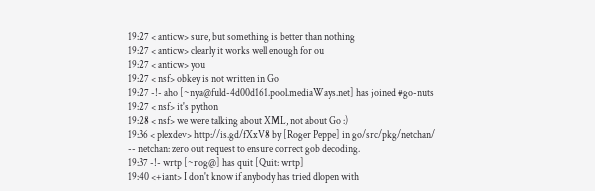19:27 < anticw> sure, but something is better than nothing
19:27 < anticw> clearly it works well enough for ou
19:27 < anticw> you
19:27 < nsf> obkey is not written in Go
19:27 -!- aho [~nya@fuld-4d00d161.pool.mediaWays.net] has joined #go-nuts
19:27 < nsf> it's python
19:28 < nsf> we were talking about XML, not about Go :)
19:36 < plexdev> http://is.gd/fXxV8 by [Roger Peppe] in go/src/pkg/netchan/
-- netchan: zero out request to ensure correct gob decoding.
19:37 -!- wrtp [~rog@] has quit [Quit: wrtp]
19:40 <+iant> I don't know if anybody has tried dlopen with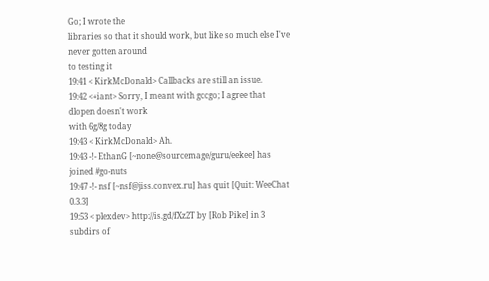Go; I wrote the
libraries so that it should work, but like so much else I've never gotten around
to testing it
19:41 < KirkMcDonald> Callbacks are still an issue.
19:42 <+iant> Sorry, I meant with gccgo; I agree that dlopen doesn't work
with 6g/8g today
19:43 < KirkMcDonald> Ah.
19:43 -!- EthanG [~none@sourcemage/guru/eekee] has joined #go-nuts
19:47 -!- nsf [~nsf@jiss.convex.ru] has quit [Quit: WeeChat 0.3.3]
19:53 < plexdev> http://is.gd/fXz2T by [Rob Pike] in 3 subdirs of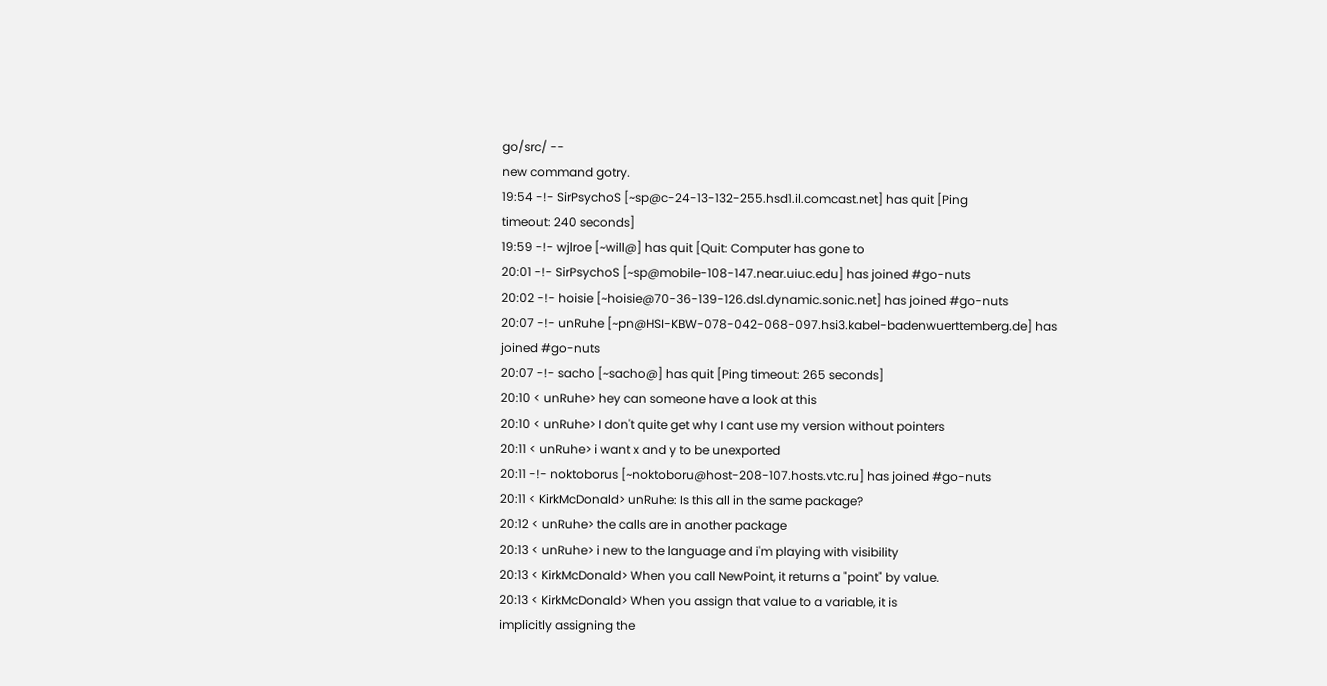go/src/ --
new command gotry.
19:54 -!- SirPsychoS [~sp@c-24-13-132-255.hsd1.il.comcast.net] has quit [Ping
timeout: 240 seconds]
19:59 -!- wjlroe [~will@] has quit [Quit: Computer has gone to
20:01 -!- SirPsychoS [~sp@mobile-108-147.near.uiuc.edu] has joined #go-nuts
20:02 -!- hoisie [~hoisie@70-36-139-126.dsl.dynamic.sonic.net] has joined #go-nuts
20:07 -!- unRuhe [~pn@HSI-KBW-078-042-068-097.hsi3.kabel-badenwuerttemberg.de] has
joined #go-nuts
20:07 -!- sacho [~sacho@] has quit [Ping timeout: 265 seconds]
20:10 < unRuhe> hey can someone have a look at this
20:10 < unRuhe> I don't quite get why I cant use my version without pointers
20:11 < unRuhe> i want x and y to be unexported
20:11 -!- noktoborus [~noktoboru@host-208-107.hosts.vtc.ru] has joined #go-nuts
20:11 < KirkMcDonald> unRuhe: Is this all in the same package?
20:12 < unRuhe> the calls are in another package
20:13 < unRuhe> i new to the language and i'm playing with visibility
20:13 < KirkMcDonald> When you call NewPoint, it returns a "point" by value.
20:13 < KirkMcDonald> When you assign that value to a variable, it is
implicitly assigning the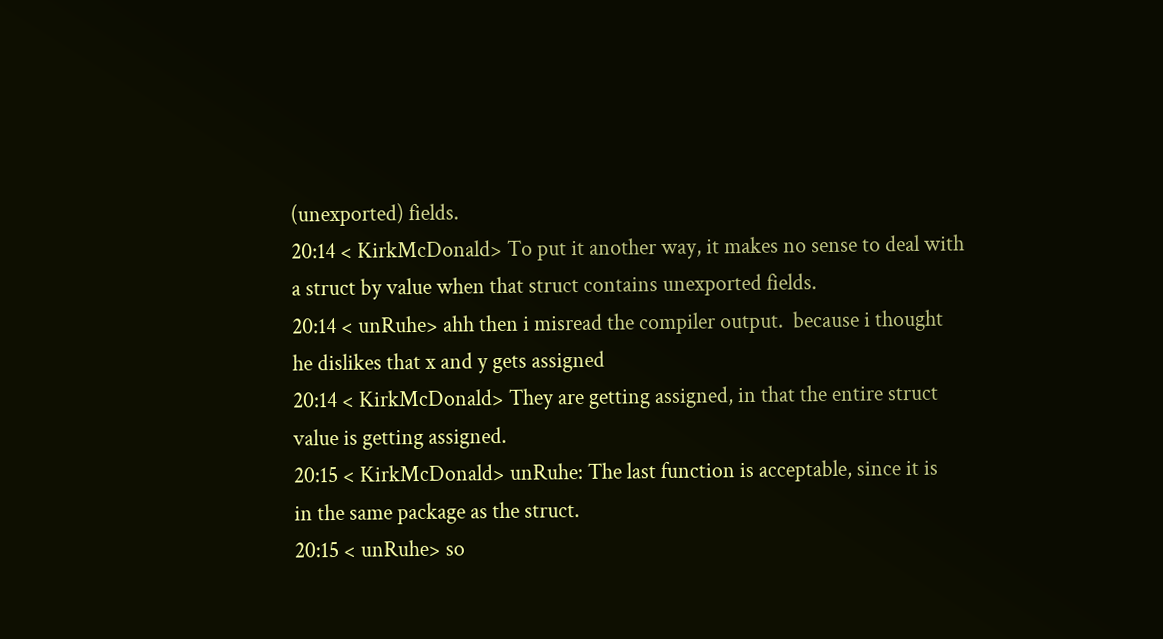(unexported) fields.
20:14 < KirkMcDonald> To put it another way, it makes no sense to deal with
a struct by value when that struct contains unexported fields.
20:14 < unRuhe> ahh then i misread the compiler output.  because i thought
he dislikes that x and y gets assigned
20:14 < KirkMcDonald> They are getting assigned, in that the entire struct
value is getting assigned.
20:15 < KirkMcDonald> unRuhe: The last function is acceptable, since it is
in the same package as the struct.
20:15 < unRuhe> so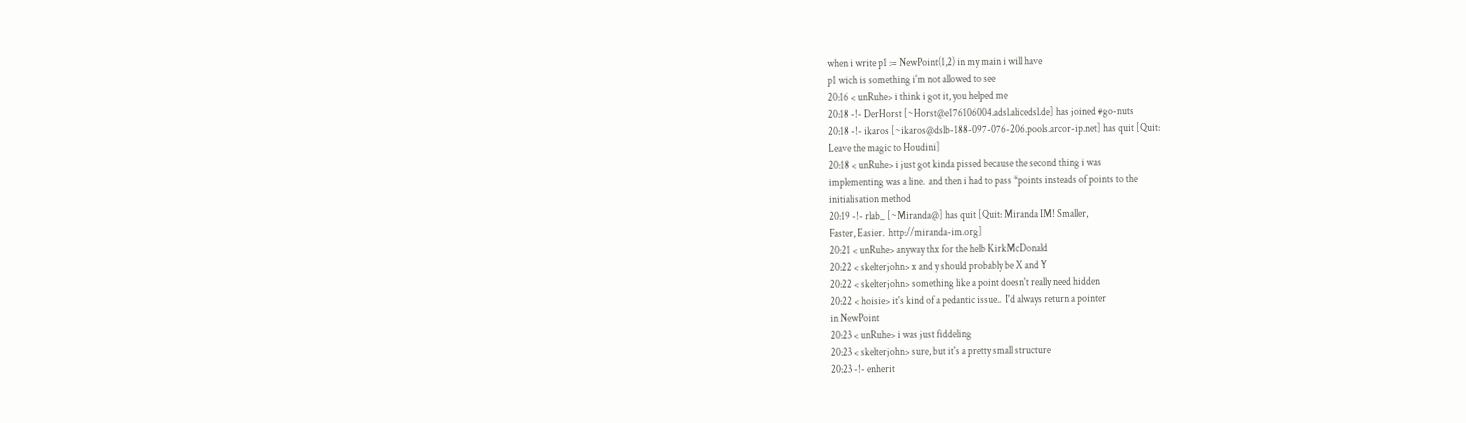when i write p1 := NewPoint(1,2) in my main i will have
p1 wich is something i'm not allowed to see
20:16 < unRuhe> i think i got it, you helped me
20:18 -!- DerHorst [~Horst@e176106004.adsl.alicedsl.de] has joined #go-nuts
20:18 -!- ikaros [~ikaros@dslb-188-097-076-206.pools.arcor-ip.net] has quit [Quit:
Leave the magic to Houdini]
20:18 < unRuhe> i just got kinda pissed because the second thing i was
implementing was a line.  and then i had to pass *points insteads of points to the
initialisation method
20:19 -!- rlab_ [~Miranda@] has quit [Quit: Miranda IM! Smaller,
Faster, Easier.  http://miranda-im.org]
20:21 < unRuhe> anyway thx for the helb KirkMcDonald
20:22 < skelterjohn> x and y should probably be X and Y
20:22 < skelterjohn> something like a point doesn't really need hidden
20:22 < hoisie> it's kind of a pedantic issue..  I'd always return a pointer
in NewPoint
20:23 < unRuhe> i was just fiddeling
20:23 < skelterjohn> sure, but it's a pretty small structure
20:23 -!- enherit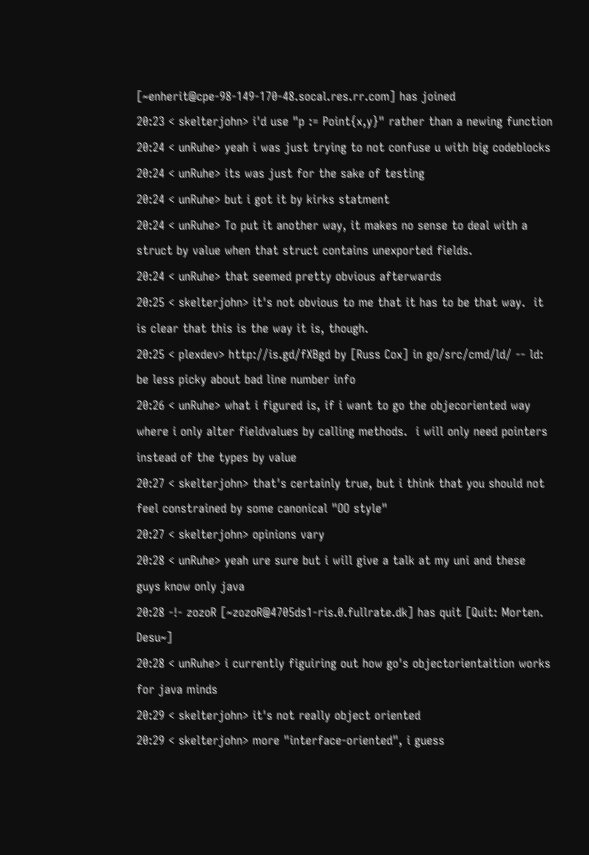[~enherit@cpe-98-149-170-48.socal.res.rr.com] has joined
20:23 < skelterjohn> i'd use "p := Point{x,y}" rather than a newing function
20:24 < unRuhe> yeah i was just trying to not confuse u with big codeblocks
20:24 < unRuhe> its was just for the sake of testing
20:24 < unRuhe> but i got it by kirks statment
20:24 < unRuhe> To put it another way, it makes no sense to deal with a
struct by value when that struct contains unexported fields.
20:24 < unRuhe> that seemed pretty obvious afterwards
20:25 < skelterjohn> it's not obvious to me that it has to be that way.  it
is clear that this is the way it is, though.
20:25 < plexdev> http://is.gd/fXBgd by [Russ Cox] in go/src/cmd/ld/ -- ld:
be less picky about bad line number info
20:26 < unRuhe> what i figured is, if i want to go the objecoriented way
where i only alter fieldvalues by calling methods.  i will only need pointers
instead of the types by value
20:27 < skelterjohn> that's certainly true, but i think that you should not
feel constrained by some canonical "OO style"
20:27 < skelterjohn> opinions vary
20:28 < unRuhe> yeah ure sure but i will give a talk at my uni and these
guys know only java
20:28 -!- zozoR [~zozoR@4705ds1-ris.0.fullrate.dk] has quit [Quit: Morten.  Desu~]
20:28 < unRuhe> i currently figuiring out how go's objectorientaition works
for java minds
20:29 < skelterjohn> it's not really object oriented
20:29 < skelterjohn> more "interface-oriented", i guess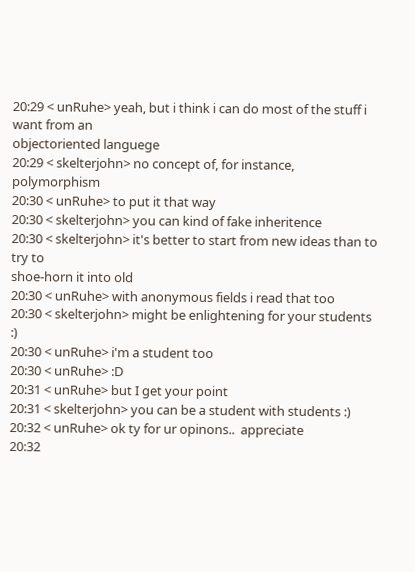20:29 < unRuhe> yeah, but i think i can do most of the stuff i want from an
objectoriented languege
20:29 < skelterjohn> no concept of, for instance, polymorphism
20:30 < unRuhe> to put it that way
20:30 < skelterjohn> you can kind of fake inheritence
20:30 < skelterjohn> it's better to start from new ideas than to try to
shoe-horn it into old
20:30 < unRuhe> with anonymous fields i read that too
20:30 < skelterjohn> might be enlightening for your students :)
20:30 < unRuhe> i'm a student too
20:30 < unRuhe> :D
20:31 < unRuhe> but I get your point
20:31 < skelterjohn> you can be a student with students :)
20:32 < unRuhe> ok ty for ur opinons..  appreciate
20:32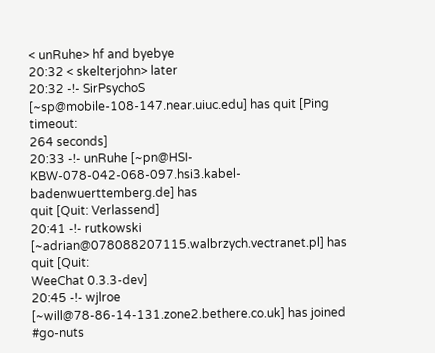< unRuhe> hf and byebye
20:32 < skelterjohn> later
20:32 -!- SirPsychoS [~sp@mobile-108-147.near.uiuc.edu] has quit [Ping timeout:
264 seconds]
20:33 -!- unRuhe [~pn@HSI-KBW-078-042-068-097.hsi3.kabel-badenwuerttemberg.de] has
quit [Quit: Verlassend]
20:41 -!- rutkowski [~adrian@078088207115.walbrzych.vectranet.pl] has quit [Quit:
WeeChat 0.3.3-dev]
20:45 -!- wjlroe [~will@78-86-14-131.zone2.bethere.co.uk] has joined #go-nuts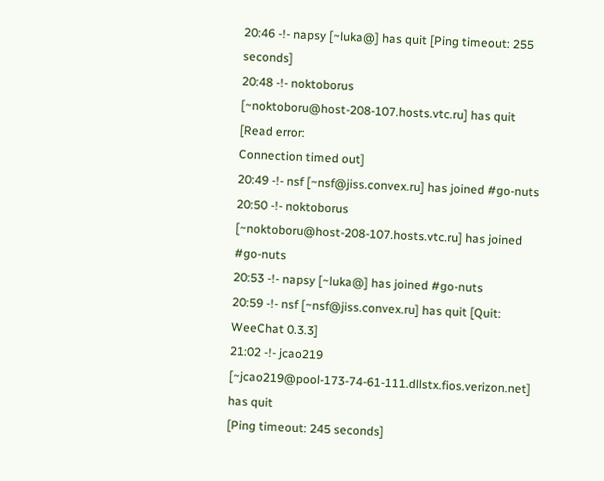20:46 -!- napsy [~luka@] has quit [Ping timeout: 255 seconds]
20:48 -!- noktoborus [~noktoboru@host-208-107.hosts.vtc.ru] has quit [Read error:
Connection timed out]
20:49 -!- nsf [~nsf@jiss.convex.ru] has joined #go-nuts
20:50 -!- noktoborus [~noktoboru@host-208-107.hosts.vtc.ru] has joined #go-nuts
20:53 -!- napsy [~luka@] has joined #go-nuts
20:59 -!- nsf [~nsf@jiss.convex.ru] has quit [Quit: WeeChat 0.3.3]
21:02 -!- jcao219 [~jcao219@pool-173-74-61-111.dllstx.fios.verizon.net] has quit
[Ping timeout: 245 seconds]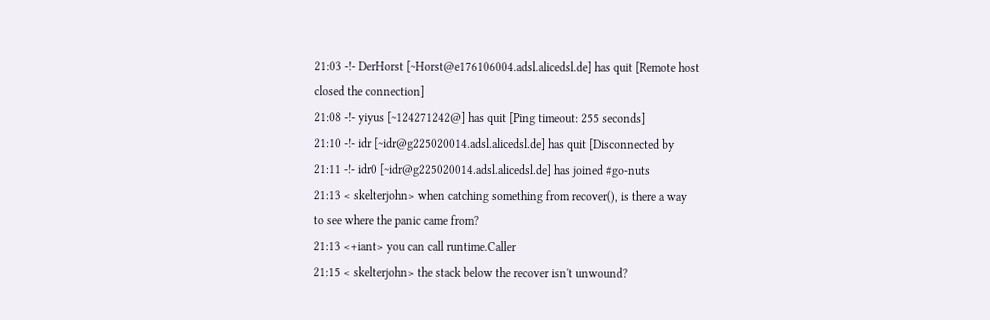21:03 -!- DerHorst [~Horst@e176106004.adsl.alicedsl.de] has quit [Remote host
closed the connection]
21:08 -!- yiyus [~124271242@] has quit [Ping timeout: 255 seconds]
21:10 -!- idr [~idr@g225020014.adsl.alicedsl.de] has quit [Disconnected by
21:11 -!- idr0 [~idr@g225020014.adsl.alicedsl.de] has joined #go-nuts
21:13 < skelterjohn> when catching something from recover(), is there a way
to see where the panic came from?
21:13 <+iant> you can call runtime.Caller
21:15 < skelterjohn> the stack below the recover isn't unwound?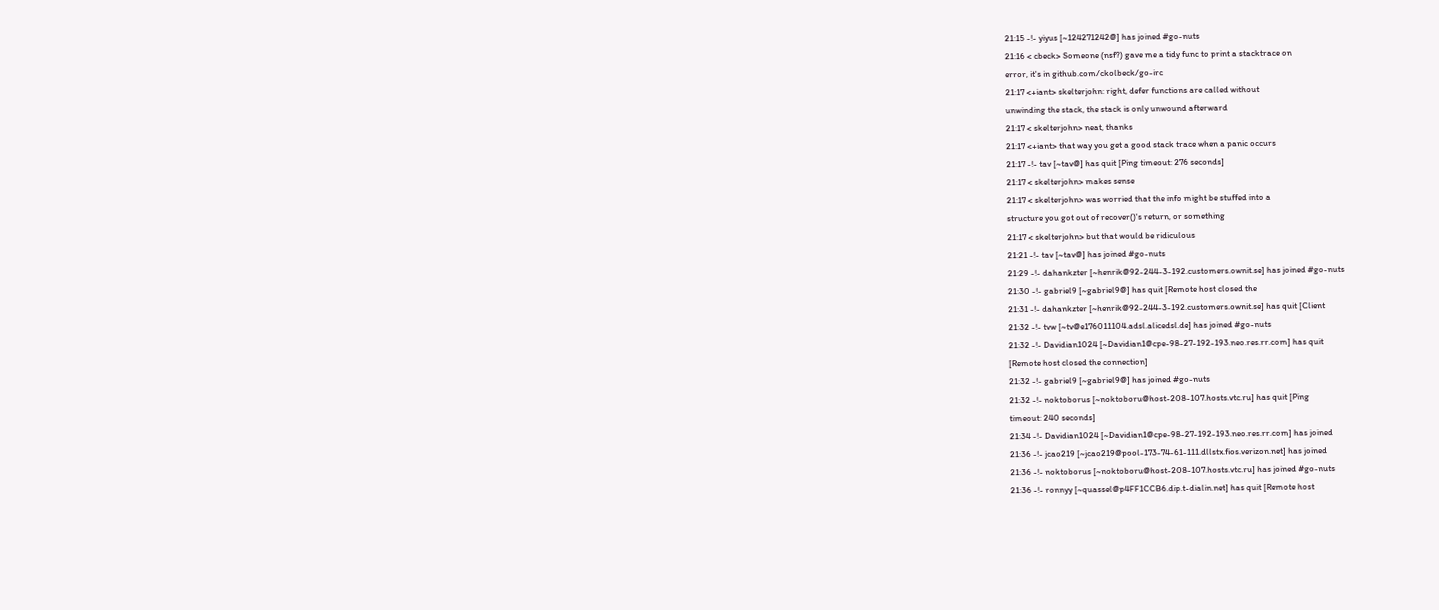21:15 -!- yiyus [~124271242@] has joined #go-nuts
21:16 < cbeck> Someone (nsf?) gave me a tidy func to print a stacktrace on
error, it's in github.com/ckolbeck/go-irc
21:17 <+iant> skelterjohn: right, defer functions are called without
unwinding the stack, the stack is only unwound afterward
21:17 < skelterjohn> neat, thanks
21:17 <+iant> that way you get a good stack trace when a panic occurs
21:17 -!- tav [~tav@] has quit [Ping timeout: 276 seconds]
21:17 < skelterjohn> makes sense
21:17 < skelterjohn> was worried that the info might be stuffed into a
structure you got out of recover()'s return, or something
21:17 < skelterjohn> but that would be ridiculous
21:21 -!- tav [~tav@] has joined #go-nuts
21:29 -!- dahankzter [~henrik@92-244-3-192.customers.ownit.se] has joined #go-nuts
21:30 -!- gabriel9 [~gabriel9@] has quit [Remote host closed the
21:31 -!- dahankzter [~henrik@92-244-3-192.customers.ownit.se] has quit [Client
21:32 -!- tvw [~tv@e176011104.adsl.alicedsl.de] has joined #go-nuts
21:32 -!- Davidian1024 [~Davidian1@cpe-98-27-192-193.neo.res.rr.com] has quit
[Remote host closed the connection]
21:32 -!- gabriel9 [~gabriel9@] has joined #go-nuts
21:32 -!- noktoborus [~noktoboru@host-208-107.hosts.vtc.ru] has quit [Ping
timeout: 240 seconds]
21:34 -!- Davidian1024 [~Davidian1@cpe-98-27-192-193.neo.res.rr.com] has joined
21:36 -!- jcao219 [~jcao219@pool-173-74-61-111.dllstx.fios.verizon.net] has joined
21:36 -!- noktoborus [~noktoboru@host-208-107.hosts.vtc.ru] has joined #go-nuts
21:36 -!- ronnyy [~quassel@p4FF1CCB6.dip.t-dialin.net] has quit [Remote host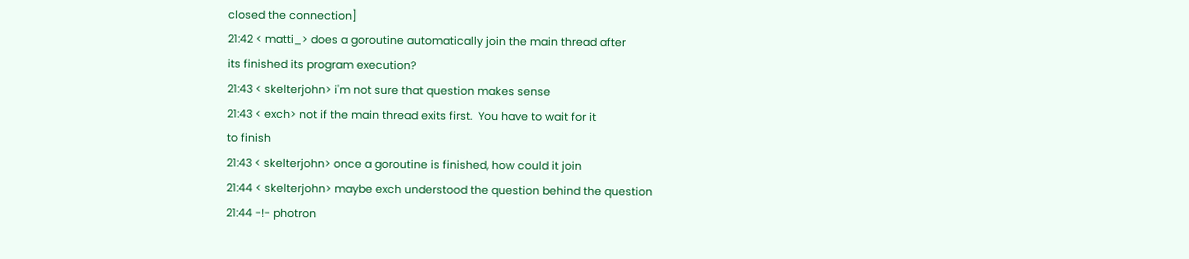closed the connection]
21:42 < matti_> does a goroutine automatically join the main thread after
its finished its program execution?
21:43 < skelterjohn> i'm not sure that question makes sense
21:43 < exch> not if the main thread exits first.  You have to wait for it
to finish
21:43 < skelterjohn> once a goroutine is finished, how could it join
21:44 < skelterjohn> maybe exch understood the question behind the question
21:44 -!- photron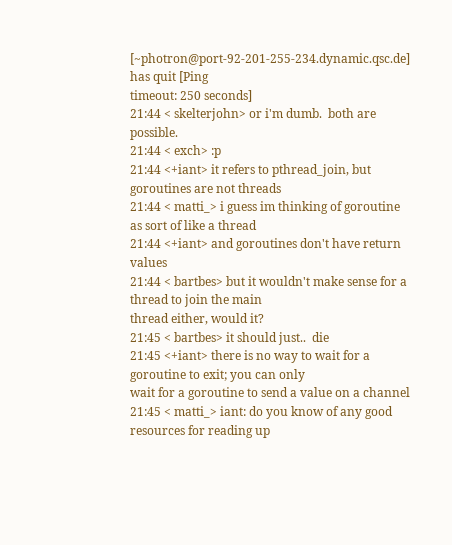[~photron@port-92-201-255-234.dynamic.qsc.de] has quit [Ping
timeout: 250 seconds]
21:44 < skelterjohn> or i'm dumb.  both are possible.
21:44 < exch> :p
21:44 <+iant> it refers to pthread_join, but goroutines are not threads
21:44 < matti_> i guess im thinking of goroutine as sort of like a thread
21:44 <+iant> and goroutines don't have return values
21:44 < bartbes> but it wouldn't make sense for a thread to join the main
thread either, would it?
21:45 < bartbes> it should just..  die
21:45 <+iant> there is no way to wait for a goroutine to exit; you can only
wait for a goroutine to send a value on a channel
21:45 < matti_> iant: do you know of any good resources for reading up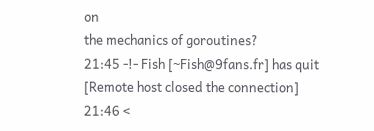on
the mechanics of goroutines?
21:45 -!- Fish [~Fish@9fans.fr] has quit [Remote host closed the connection]
21:46 <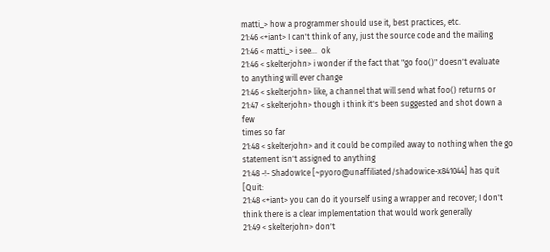matti_> how a programmer should use it, best practices, etc.
21:46 <+iant> I can't think of any, just the source code and the mailing
21:46 < matti_> i see...  ok
21:46 < skelterjohn> i wonder if the fact that "go foo()" doesn't evaluate
to anything will ever change
21:46 < skelterjohn> like, a channel that will send what foo() returns or
21:47 < skelterjohn> though i think it's been suggested and shot down a few
times so far
21:48 < skelterjohn> and it could be compiled away to nothing when the go
statement isn't assigned to anything
21:48 -!- ShadowIce [~pyoro@unaffiliated/shadowice-x841044] has quit [Quit:
21:48 <+iant> you can do it yourself using a wrapper and recover; I don't
think there is a clear implementation that would work generally
21:49 < skelterjohn> don't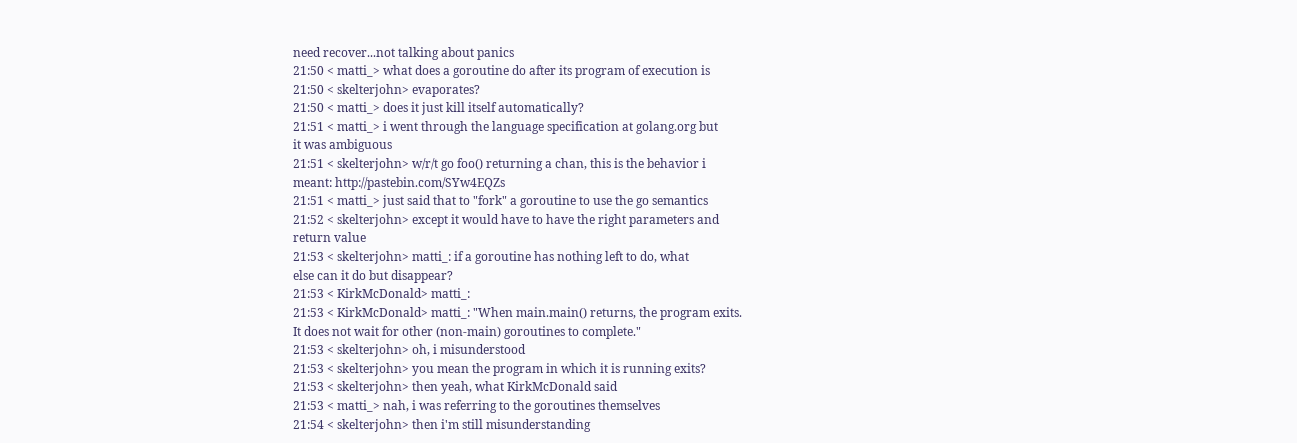need recover...not talking about panics
21:50 < matti_> what does a goroutine do after its program of execution is
21:50 < skelterjohn> evaporates?
21:50 < matti_> does it just kill itself automatically?
21:51 < matti_> i went through the language specification at golang.org but
it was ambiguous
21:51 < skelterjohn> w/r/t go foo() returning a chan, this is the behavior i
meant: http://pastebin.com/SYw4EQZs
21:51 < matti_> just said that to "fork" a goroutine to use the go semantics
21:52 < skelterjohn> except it would have to have the right parameters and
return value
21:53 < skelterjohn> matti_: if a goroutine has nothing left to do, what
else can it do but disappear?
21:53 < KirkMcDonald> matti_:
21:53 < KirkMcDonald> matti_: "When main.main() returns, the program exits.
It does not wait for other (non-main) goroutines to complete."
21:53 < skelterjohn> oh, i misunderstood
21:53 < skelterjohn> you mean the program in which it is running exits?
21:53 < skelterjohn> then yeah, what KirkMcDonald said
21:53 < matti_> nah, i was referring to the goroutines themselves
21:54 < skelterjohn> then i'm still misunderstanding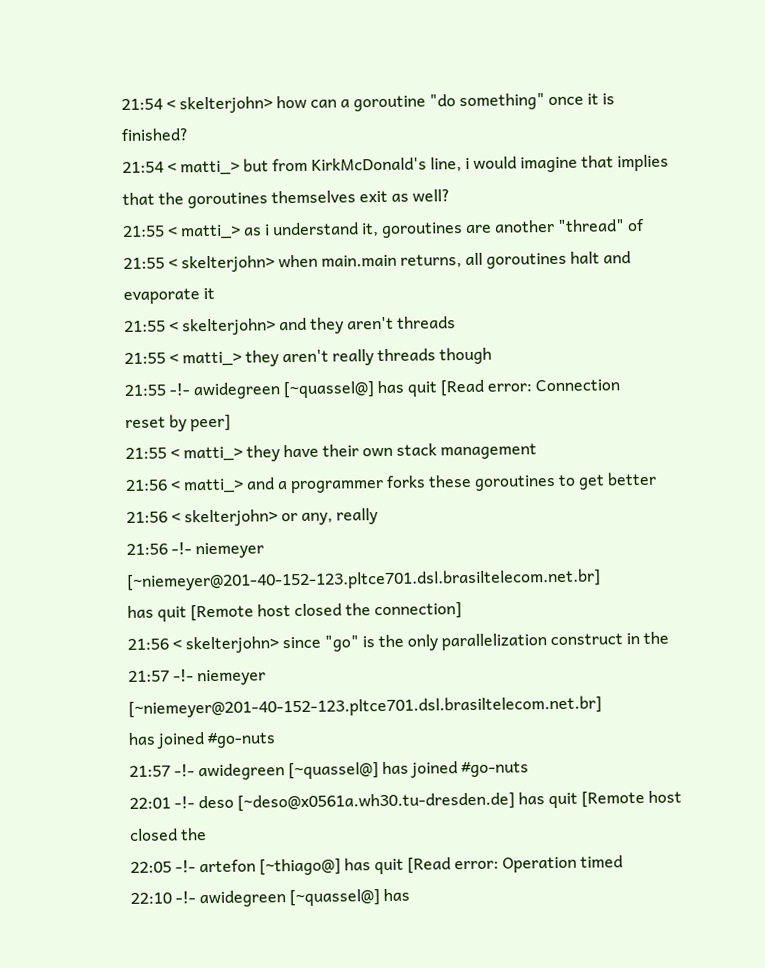21:54 < skelterjohn> how can a goroutine "do something" once it is finished?
21:54 < matti_> but from KirkMcDonald's line, i would imagine that implies
that the goroutines themselves exit as well?
21:55 < matti_> as i understand it, goroutines are another "thread" of
21:55 < skelterjohn> when main.main returns, all goroutines halt and
evaporate it
21:55 < skelterjohn> and they aren't threads
21:55 < matti_> they aren't really threads though
21:55 -!- awidegreen [~quassel@] has quit [Read error: Connection
reset by peer]
21:55 < matti_> they have their own stack management
21:56 < matti_> and a programmer forks these goroutines to get better
21:56 < skelterjohn> or any, really
21:56 -!- niemeyer [~niemeyer@201-40-152-123.pltce701.dsl.brasiltelecom.net.br]
has quit [Remote host closed the connection]
21:56 < skelterjohn> since "go" is the only parallelization construct in the
21:57 -!- niemeyer [~niemeyer@201-40-152-123.pltce701.dsl.brasiltelecom.net.br]
has joined #go-nuts
21:57 -!- awidegreen [~quassel@] has joined #go-nuts
22:01 -!- deso [~deso@x0561a.wh30.tu-dresden.de] has quit [Remote host closed the
22:05 -!- artefon [~thiago@] has quit [Read error: Operation timed
22:10 -!- awidegreen [~quassel@] has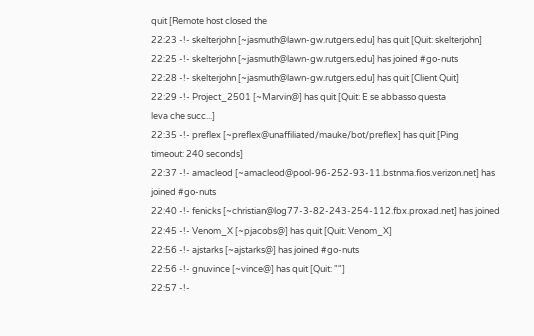quit [Remote host closed the
22:23 -!- skelterjohn [~jasmuth@lawn-gw.rutgers.edu] has quit [Quit: skelterjohn]
22:25 -!- skelterjohn [~jasmuth@lawn-gw.rutgers.edu] has joined #go-nuts
22:28 -!- skelterjohn [~jasmuth@lawn-gw.rutgers.edu] has quit [Client Quit]
22:29 -!- Project_2501 [~Marvin@] has quit [Quit: E se abbasso questa
leva che succ...]
22:35 -!- preflex [~preflex@unaffiliated/mauke/bot/preflex] has quit [Ping
timeout: 240 seconds]
22:37 -!- amacleod [~amacleod@pool-96-252-93-11.bstnma.fios.verizon.net] has
joined #go-nuts
22:40 -!- fenicks [~christian@log77-3-82-243-254-112.fbx.proxad.net] has joined
22:45 -!- Venom_X [~pjacobs@] has quit [Quit: Venom_X]
22:56 -!- ajstarks [~ajstarks@] has joined #go-nuts
22:56 -!- gnuvince [~vince@] has quit [Quit: ""]
22:57 -!-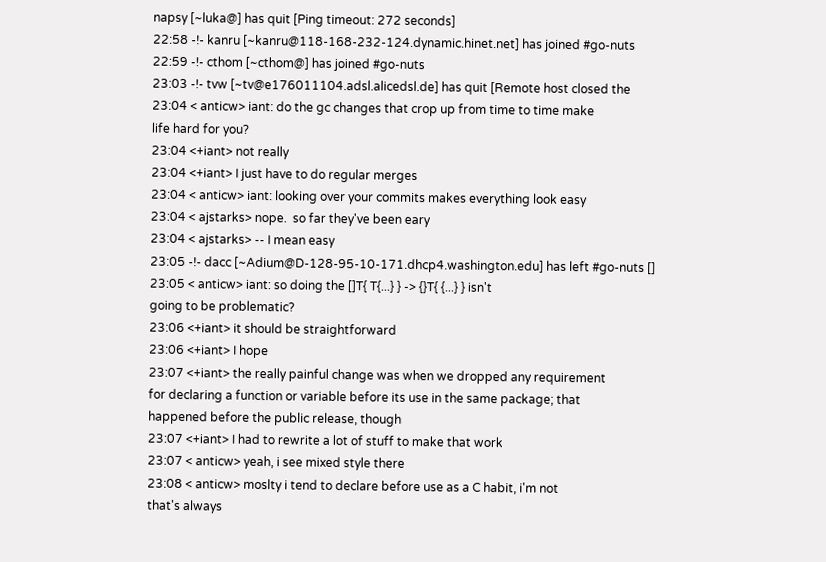napsy [~luka@] has quit [Ping timeout: 272 seconds]
22:58 -!- kanru [~kanru@118-168-232-124.dynamic.hinet.net] has joined #go-nuts
22:59 -!- cthom [~cthom@] has joined #go-nuts
23:03 -!- tvw [~tv@e176011104.adsl.alicedsl.de] has quit [Remote host closed the
23:04 < anticw> iant: do the gc changes that crop up from time to time make
life hard for you?
23:04 <+iant> not really
23:04 <+iant> I just have to do regular merges
23:04 < anticw> iant: looking over your commits makes everything look easy
23:04 < ajstarks> nope.  so far they've been eary
23:04 < ajstarks> -- I mean easy
23:05 -!- dacc [~Adium@D-128-95-10-171.dhcp4.washington.edu] has left #go-nuts []
23:05 < anticw> iant: so doing the []T{ T{...} } -> {}T{ {...} } isn't
going to be problematic?
23:06 <+iant> it should be straightforward
23:06 <+iant> I hope
23:07 <+iant> the really painful change was when we dropped any requirement
for declaring a function or variable before its use in the same package; that
happened before the public release, though
23:07 <+iant> I had to rewrite a lot of stuff to make that work
23:07 < anticw> yeah, i see mixed style there
23:08 < anticw> moslty i tend to declare before use as a C habit, i'm not
that's always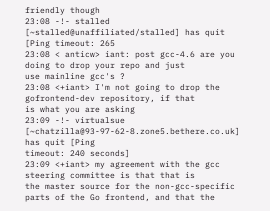friendly though
23:08 -!- stalled [~stalled@unaffiliated/stalled] has quit [Ping timeout: 265
23:08 < anticw> iant: post gcc-4.6 are you doing to drop your repo and just
use mainline gcc's ?
23:08 <+iant> I'm not going to drop the gofrontend-dev repository, if that
is what you are asking
23:09 -!- virtualsue [~chatzilla@93-97-62-8.zone5.bethere.co.uk] has quit [Ping
timeout: 240 seconds]
23:09 <+iant> my agreement with the gcc steering committee is that that is
the master source for the non-gcc-specific parts of the Go frontend, and that the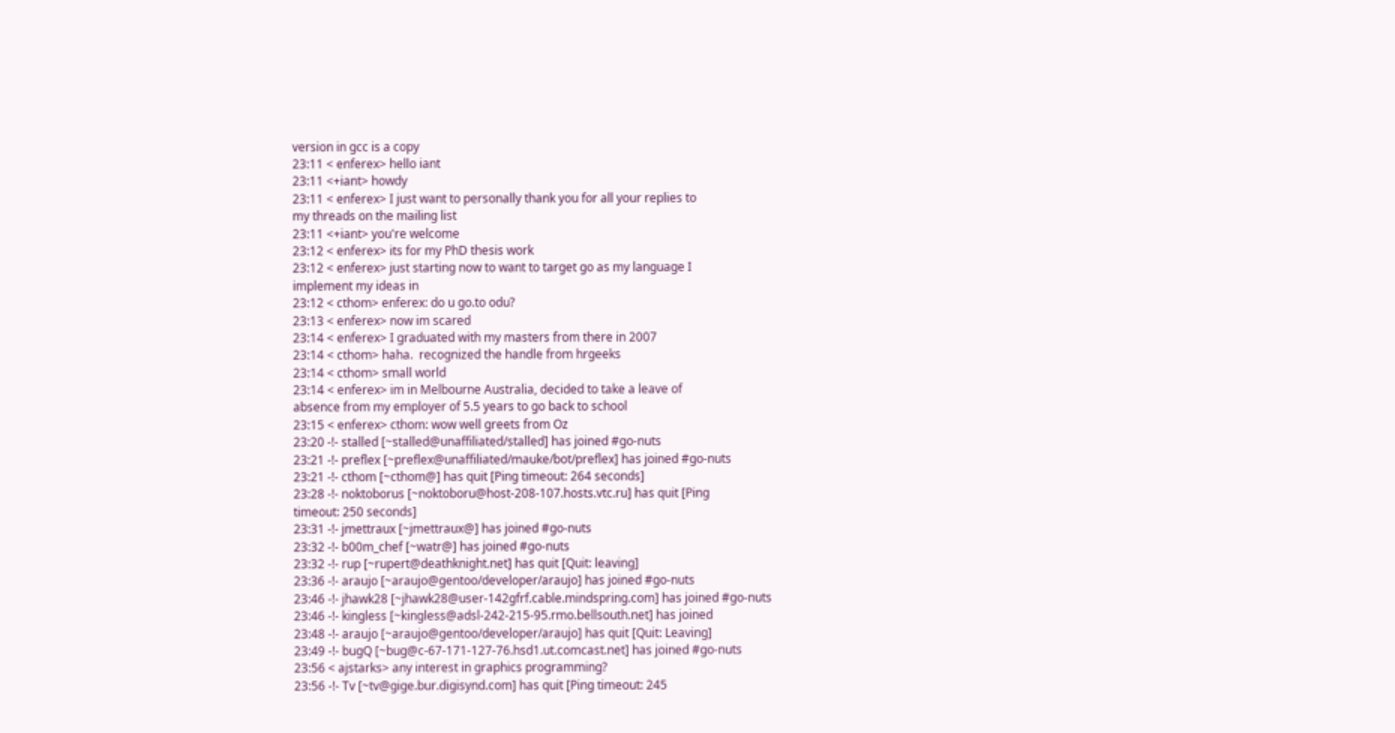version in gcc is a copy
23:11 < enferex> hello iant
23:11 <+iant> howdy
23:11 < enferex> I just want to personally thank you for all your replies to
my threads on the mailing list
23:11 <+iant> you're welcome
23:12 < enferex> its for my PhD thesis work
23:12 < enferex> just starting now to want to target go as my language I
implement my ideas in
23:12 < cthom> enferex: do u go.to odu?
23:13 < enferex> now im scared
23:14 < enferex> I graduated with my masters from there in 2007
23:14 < cthom> haha.  recognized the handle from hrgeeks
23:14 < cthom> small world
23:14 < enferex> im in Melbourne Australia, decided to take a leave of
absence from my employer of 5.5 years to go back to school
23:15 < enferex> cthom: wow well greets from Oz
23:20 -!- stalled [~stalled@unaffiliated/stalled] has joined #go-nuts
23:21 -!- preflex [~preflex@unaffiliated/mauke/bot/preflex] has joined #go-nuts
23:21 -!- cthom [~cthom@] has quit [Ping timeout: 264 seconds]
23:28 -!- noktoborus [~noktoboru@host-208-107.hosts.vtc.ru] has quit [Ping
timeout: 250 seconds]
23:31 -!- jmettraux [~jmettraux@] has joined #go-nuts
23:32 -!- b00m_chef [~watr@] has joined #go-nuts
23:32 -!- rup [~rupert@deathknight.net] has quit [Quit: leaving]
23:36 -!- araujo [~araujo@gentoo/developer/araujo] has joined #go-nuts
23:46 -!- jhawk28 [~jhawk28@user-142gfrf.cable.mindspring.com] has joined #go-nuts
23:46 -!- kingless [~kingless@adsl-242-215-95.rmo.bellsouth.net] has joined
23:48 -!- araujo [~araujo@gentoo/developer/araujo] has quit [Quit: Leaving]
23:49 -!- bugQ [~bug@c-67-171-127-76.hsd1.ut.comcast.net] has joined #go-nuts
23:56 < ajstarks> any interest in graphics programming?
23:56 -!- Tv [~tv@gige.bur.digisynd.com] has quit [Ping timeout: 245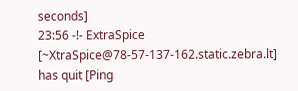seconds]
23:56 -!- ExtraSpice [~XtraSpice@78-57-137-162.static.zebra.lt] has quit [Ping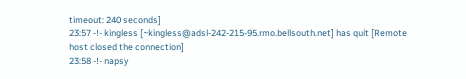timeout: 240 seconds]
23:57 -!- kingless [~kingless@adsl-242-215-95.rmo.bellsouth.net] has quit [Remote
host closed the connection]
23:58 -!- napsy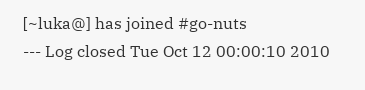[~luka@] has joined #go-nuts
--- Log closed Tue Oct 12 00:00:10 2010